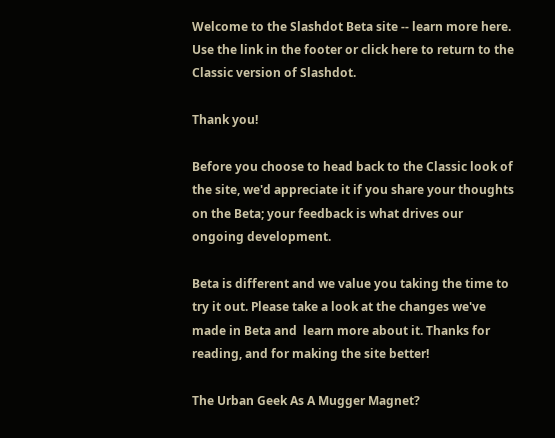Welcome to the Slashdot Beta site -- learn more here. Use the link in the footer or click here to return to the Classic version of Slashdot.

Thank you!

Before you choose to head back to the Classic look of the site, we'd appreciate it if you share your thoughts on the Beta; your feedback is what drives our ongoing development.

Beta is different and we value you taking the time to try it out. Please take a look at the changes we've made in Beta and  learn more about it. Thanks for reading, and for making the site better!

The Urban Geek As A Mugger Magnet?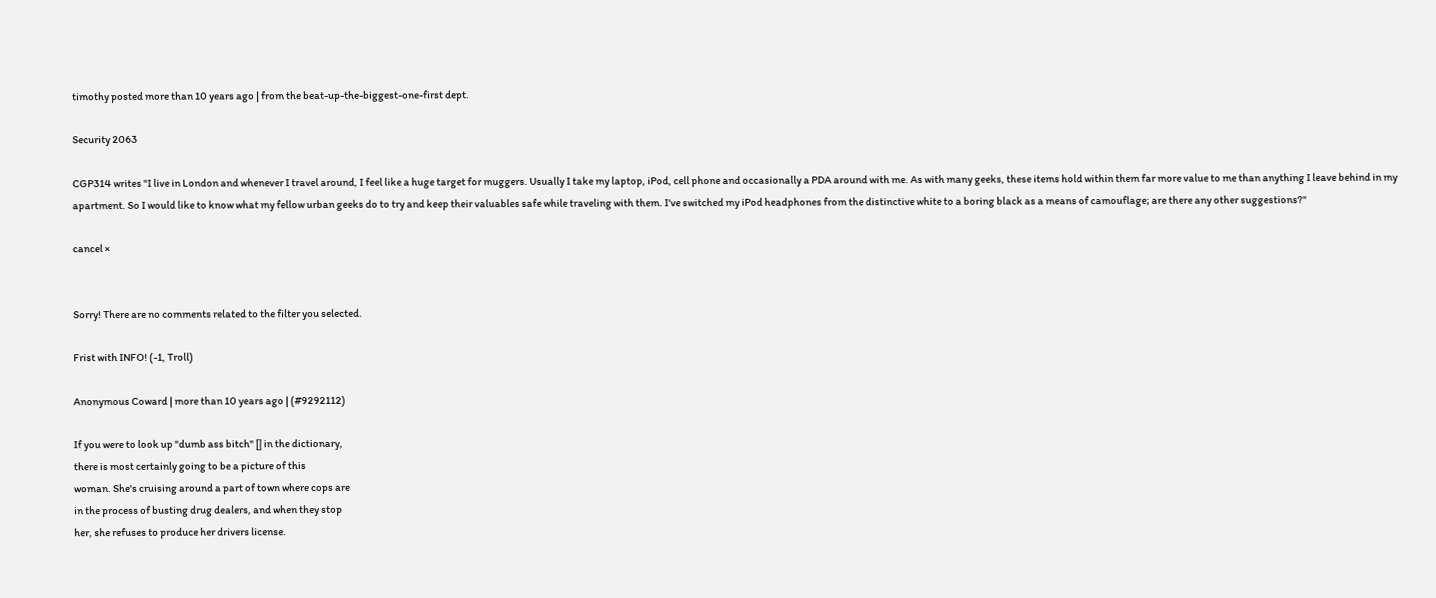timothy posted more than 10 years ago | from the beat-up-the-biggest-one-first dept.

Security 2063

CGP314 writes "I live in London and whenever I travel around, I feel like a huge target for muggers. Usually I take my laptop, iPod, cell phone and occasionally a PDA around with me. As with many geeks, these items hold within them far more value to me than anything I leave behind in my apartment. So I would like to know what my fellow urban geeks do to try and keep their valuables safe while traveling with them. I've switched my iPod headphones from the distinctive white to a boring black as a means of camouflage; are there any other suggestions?"

cancel ×


Sorry! There are no comments related to the filter you selected.

Frist with INFO! (-1, Troll)

Anonymous Coward | more than 10 years ago | (#9292112)

If you were to look up "dumb ass bitch" [] in the dictionary,
there is most certainly going to be a picture of this
woman. She's cruising around a part of town where cops are
in the process of busting drug dealers, and when they stop
her, she refuses to produce her drivers license.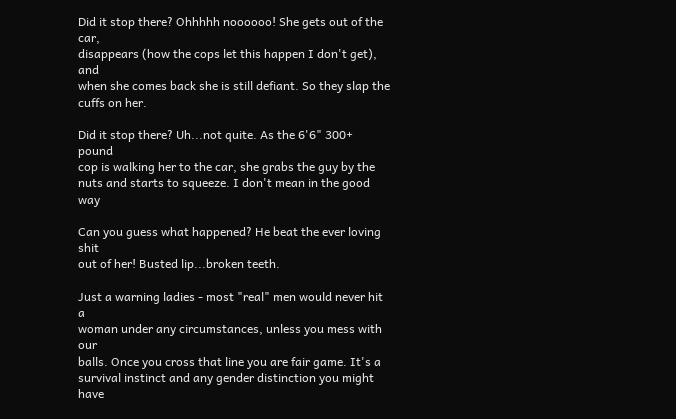Did it stop there? Ohhhhh noooooo! She gets out of the car,
disappears (how the cops let this happen I don't get), and
when she comes back she is still defiant. So they slap the
cuffs on her.

Did it stop there? Uh...not quite. As the 6'6" 300+ pound
cop is walking her to the car, she grabs the guy by the
nuts and starts to squeeze. I don't mean in the good way

Can you guess what happened? He beat the ever loving shit
out of her! Busted lip...broken teeth.

Just a warning ladies - most "real" men would never hit a
woman under any circumstances, unless you mess with our
balls. Once you cross that line you are fair game. It's a
survival instinct and any gender distinction you might have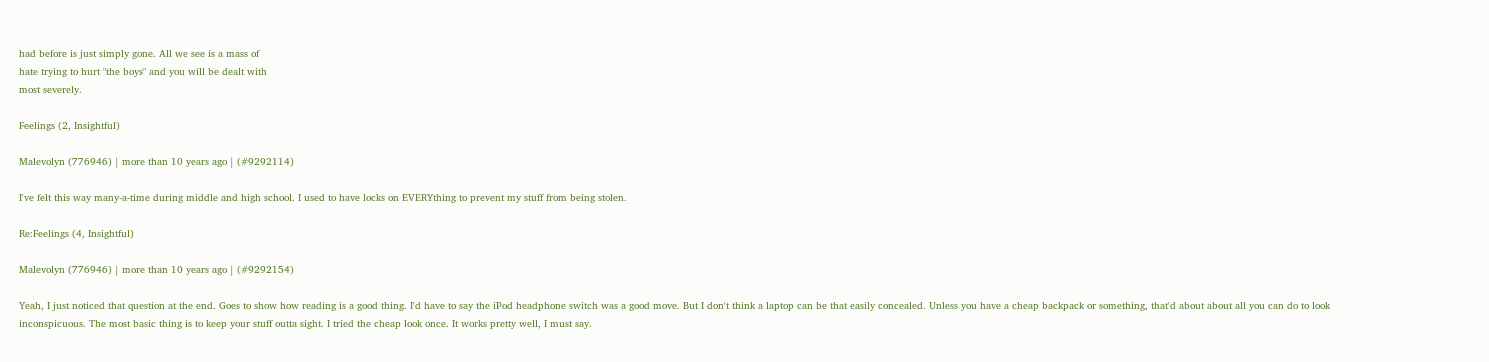had before is just simply gone. All we see is a mass of
hate trying to hurt "the boys" and you will be dealt with
most severely.

Feelings (2, Insightful)

Malevolyn (776946) | more than 10 years ago | (#9292114)

I've felt this way many-a-time during middle and high school. I used to have locks on EVERYthing to prevent my stuff from being stolen.

Re:Feelings (4, Insightful)

Malevolyn (776946) | more than 10 years ago | (#9292154)

Yeah, I just noticed that question at the end. Goes to show how reading is a good thing. I'd have to say the iPod headphone switch was a good move. But I don't think a laptop can be that easily concealed. Unless you have a cheap backpack or something, that'd about about all you can do to look inconspicuous. The most basic thing is to keep your stuff outta sight. I tried the cheap look once. It works pretty well, I must say.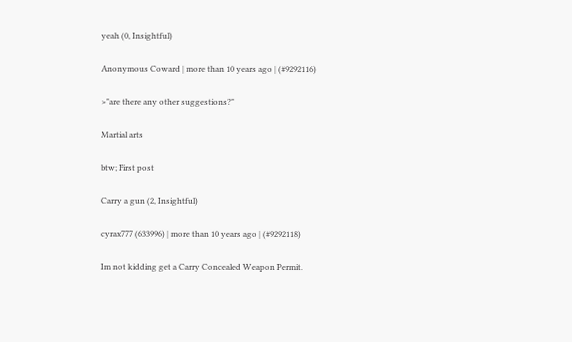yeah (0, Insightful)

Anonymous Coward | more than 10 years ago | (#9292116)

>"are there any other suggestions?"

Martial arts

btw; First post

Carry a gun (2, Insightful)

cyrax777 (633996) | more than 10 years ago | (#9292118)

Im not kidding get a Carry Concealed Weapon Permit.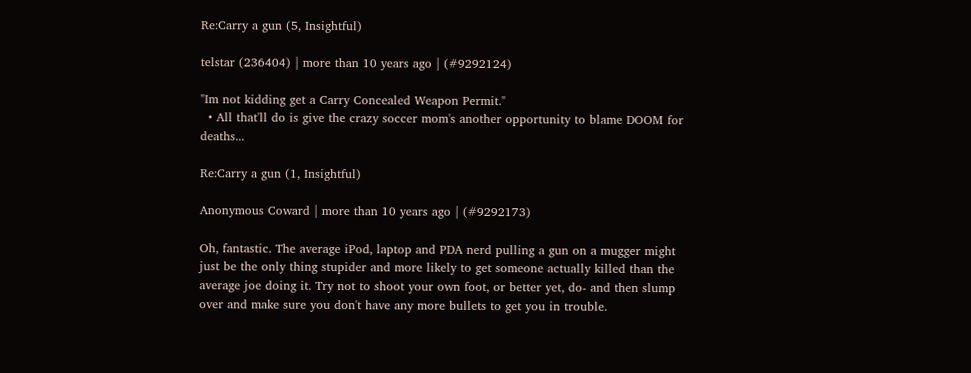Re:Carry a gun (5, Insightful)

telstar (236404) | more than 10 years ago | (#9292124)

"Im not kidding get a Carry Concealed Weapon Permit."
  • All that'll do is give the crazy soccer mom's another opportunity to blame DOOM for deaths...

Re:Carry a gun (1, Insightful)

Anonymous Coward | more than 10 years ago | (#9292173)

Oh, fantastic. The average iPod, laptop and PDA nerd pulling a gun on a mugger might just be the only thing stupider and more likely to get someone actually killed than the average joe doing it. Try not to shoot your own foot, or better yet, do- and then slump over and make sure you don't have any more bullets to get you in trouble.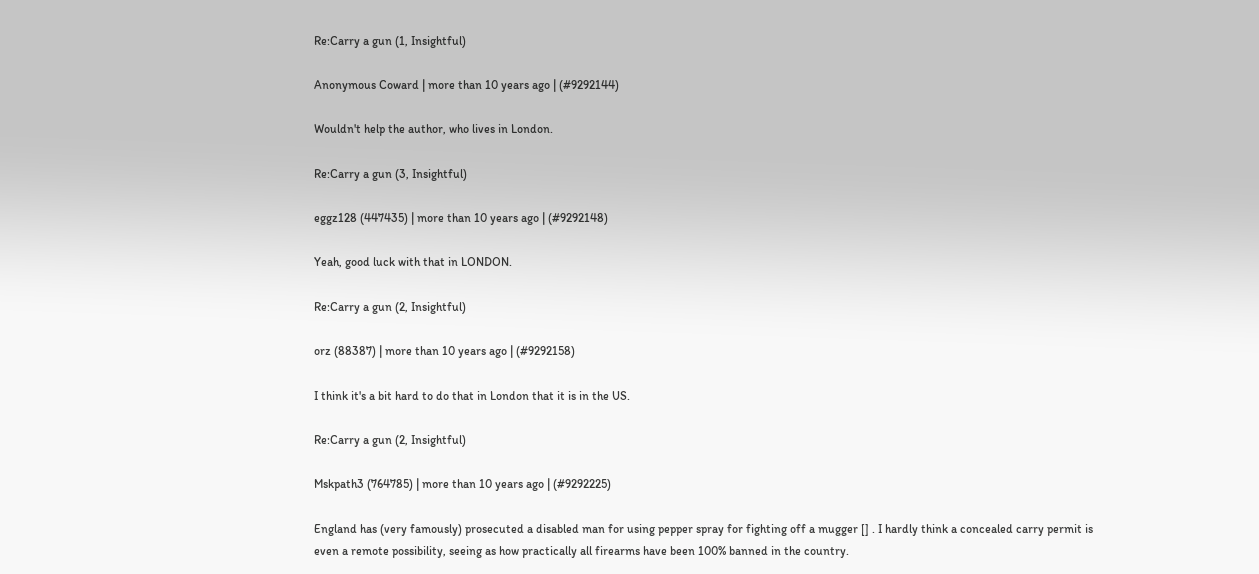Re:Carry a gun (1, Insightful)

Anonymous Coward | more than 10 years ago | (#9292144)

Wouldn't help the author, who lives in London.

Re:Carry a gun (3, Insightful)

eggz128 (447435) | more than 10 years ago | (#9292148)

Yeah, good luck with that in LONDON.

Re:Carry a gun (2, Insightful)

orz (88387) | more than 10 years ago | (#9292158)

I think it's a bit hard to do that in London that it is in the US.

Re:Carry a gun (2, Insightful)

Mskpath3 (764785) | more than 10 years ago | (#9292225)

England has (very famously) prosecuted a disabled man for using pepper spray for fighting off a mugger [] . I hardly think a concealed carry permit is even a remote possibility, seeing as how practically all firearms have been 100% banned in the country.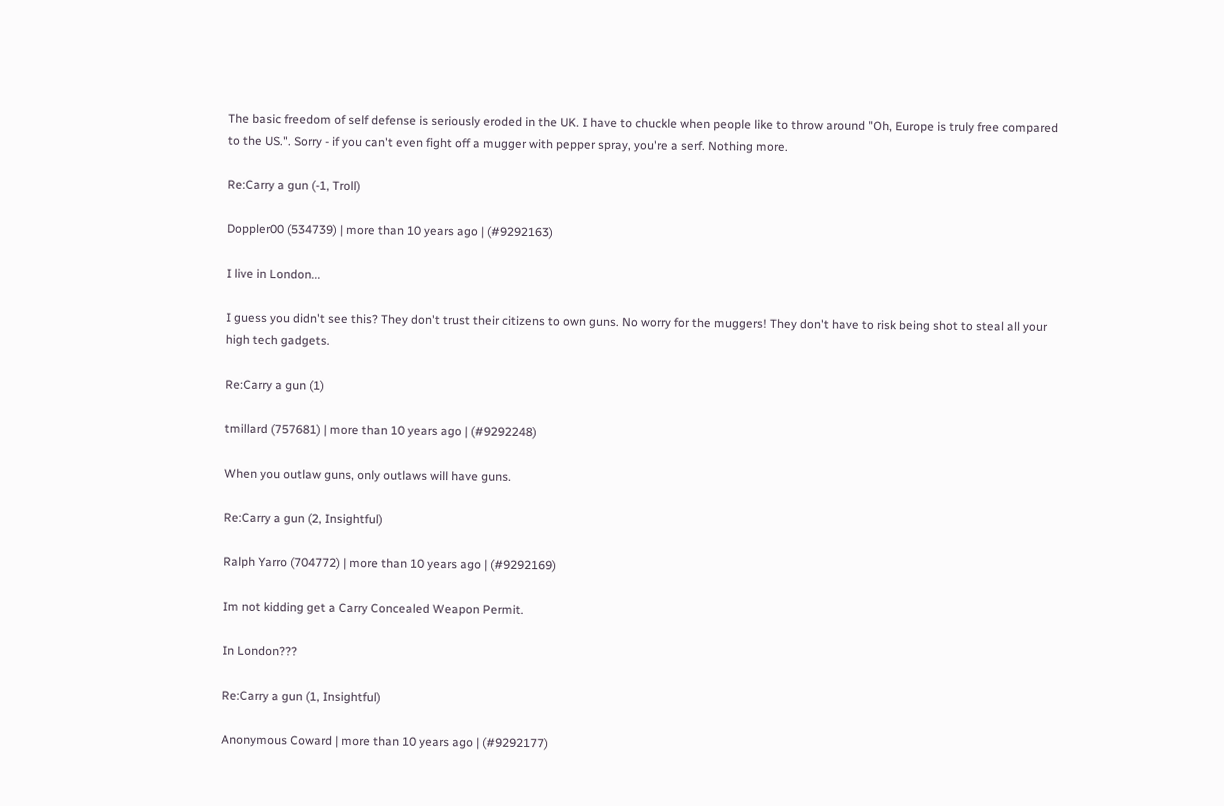The basic freedom of self defense is seriously eroded in the UK. I have to chuckle when people like to throw around "Oh, Europe is truly free compared to the US.". Sorry - if you can't even fight off a mugger with pepper spray, you're a serf. Nothing more.

Re:Carry a gun (-1, Troll)

Doppler00 (534739) | more than 10 years ago | (#9292163)

I live in London...

I guess you didn't see this? They don't trust their citizens to own guns. No worry for the muggers! They don't have to risk being shot to steal all your high tech gadgets.

Re:Carry a gun (1)

tmillard (757681) | more than 10 years ago | (#9292248)

When you outlaw guns, only outlaws will have guns.

Re:Carry a gun (2, Insightful)

Ralph Yarro (704772) | more than 10 years ago | (#9292169)

Im not kidding get a Carry Concealed Weapon Permit.

In London???

Re:Carry a gun (1, Insightful)

Anonymous Coward | more than 10 years ago | (#9292177)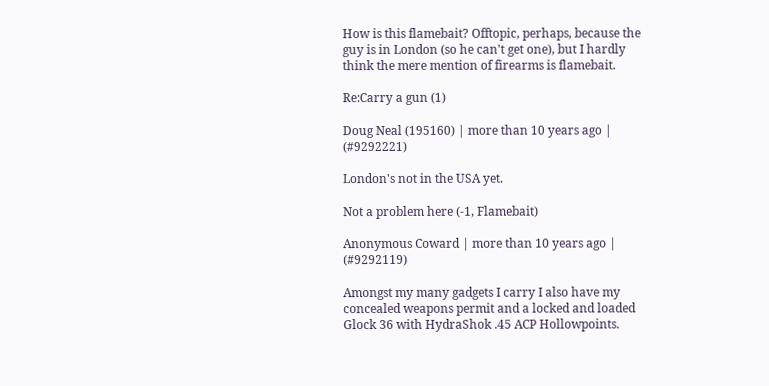How is this flamebait? Offtopic, perhaps, because the guy is in London (so he can't get one), but I hardly think the mere mention of firearms is flamebait.

Re:Carry a gun (1)

Doug Neal (195160) | more than 10 years ago | (#9292221)

London's not in the USA yet.

Not a problem here (-1, Flamebait)

Anonymous Coward | more than 10 years ago | (#9292119)

Amongst my many gadgets I carry I also have my concealed weapons permit and a locked and loaded Glock 36 with HydraShok .45 ACP Hollowpoints.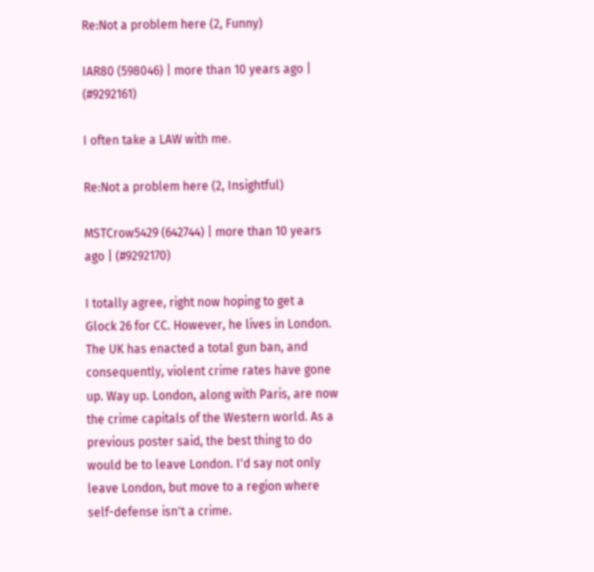Re:Not a problem here (2, Funny)

IAR80 (598046) | more than 10 years ago | (#9292161)

I often take a LAW with me.

Re:Not a problem here (2, Insightful)

MSTCrow5429 (642744) | more than 10 years ago | (#9292170)

I totally agree, right now hoping to get a Glock 26 for CC. However, he lives in London. The UK has enacted a total gun ban, and consequently, violent crime rates have gone up. Way up. London, along with Paris, are now the crime capitals of the Western world. As a previous poster said, the best thing to do would be to leave London. I'd say not only leave London, but move to a region where self-defense isn't a crime.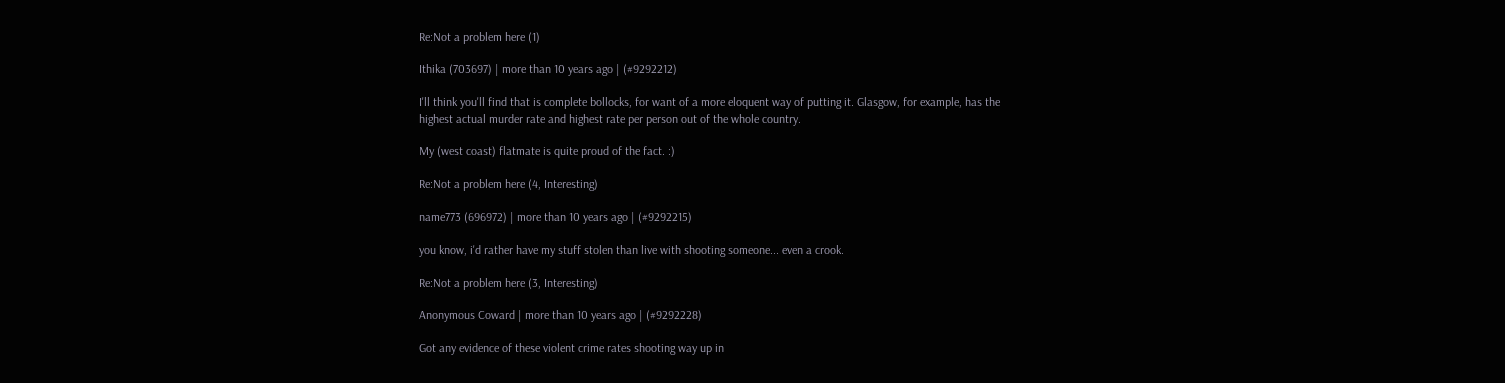Re:Not a problem here (1)

Ithika (703697) | more than 10 years ago | (#9292212)

I'll think you'll find that is complete bollocks, for want of a more eloquent way of putting it. Glasgow, for example, has the highest actual murder rate and highest rate per person out of the whole country.

My (west coast) flatmate is quite proud of the fact. :)

Re:Not a problem here (4, Interesting)

name773 (696972) | more than 10 years ago | (#9292215)

you know, i'd rather have my stuff stolen than live with shooting someone... even a crook.

Re:Not a problem here (3, Interesting)

Anonymous Coward | more than 10 years ago | (#9292228)

Got any evidence of these violent crime rates shooting way up in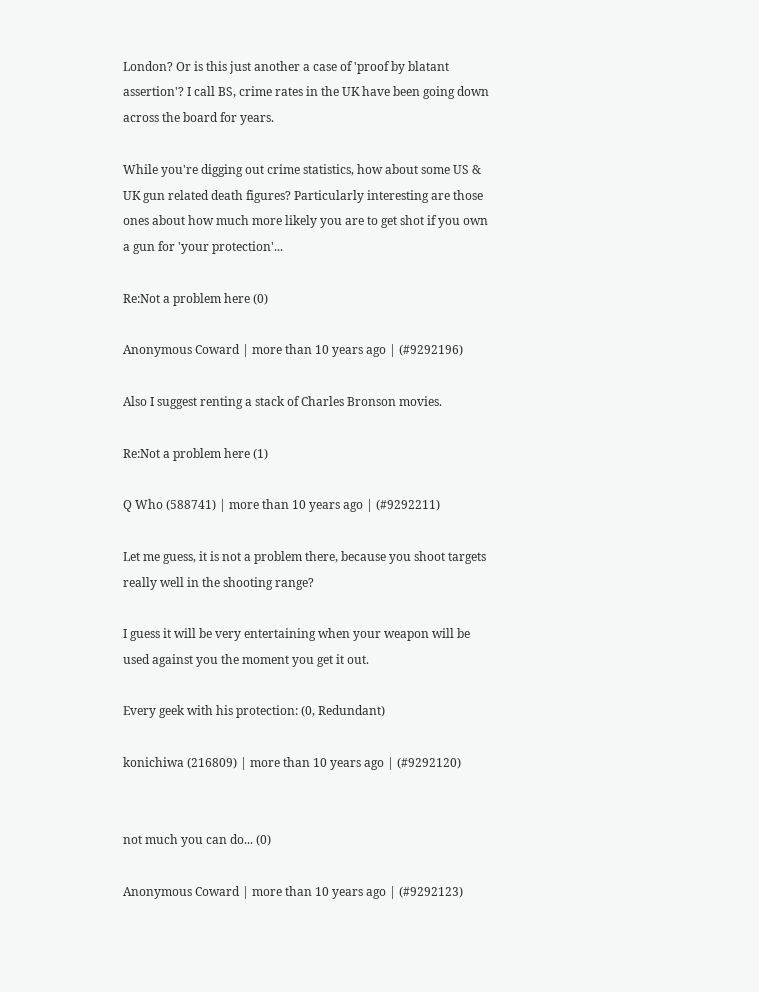London? Or is this just another a case of 'proof by blatant assertion'? I call BS, crime rates in the UK have been going down across the board for years.

While you're digging out crime statistics, how about some US & UK gun related death figures? Particularly interesting are those ones about how much more likely you are to get shot if you own a gun for 'your protection'...

Re:Not a problem here (0)

Anonymous Coward | more than 10 years ago | (#9292196)

Also I suggest renting a stack of Charles Bronson movies.

Re:Not a problem here (1)

Q Who (588741) | more than 10 years ago | (#9292211)

Let me guess, it is not a problem there, because you shoot targets really well in the shooting range?

I guess it will be very entertaining when your weapon will be used against you the moment you get it out.

Every geek with his protection: (0, Redundant)

konichiwa (216809) | more than 10 years ago | (#9292120)


not much you can do... (0)

Anonymous Coward | more than 10 years ago | (#9292123)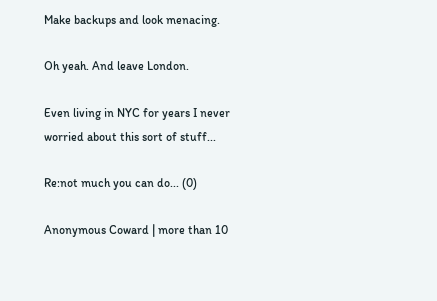Make backups and look menacing.

Oh yeah. And leave London.

Even living in NYC for years I never worried about this sort of stuff...

Re:not much you can do... (0)

Anonymous Coward | more than 10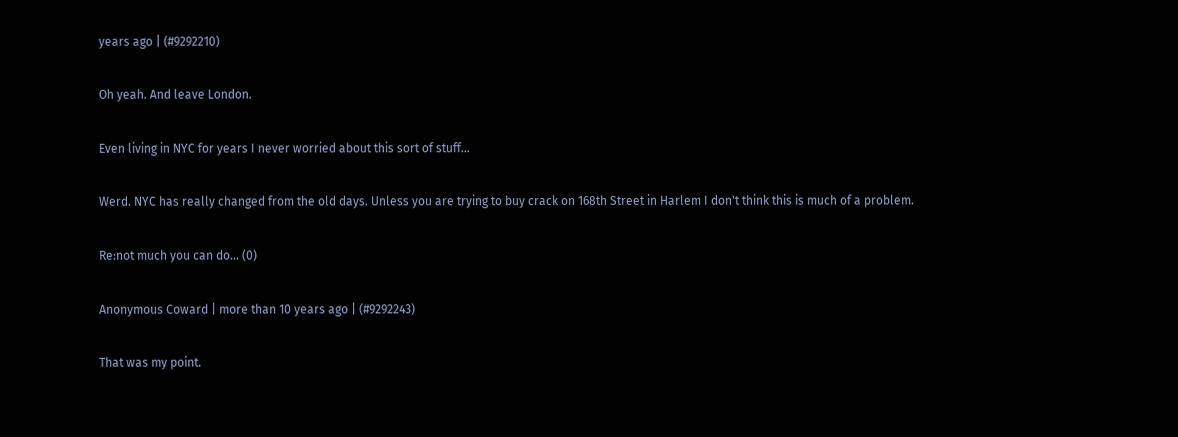years ago | (#9292210)

Oh yeah. And leave London.

Even living in NYC for years I never worried about this sort of stuff...

Werd. NYC has really changed from the old days. Unless you are trying to buy crack on 168th Street in Harlem I don't think this is much of a problem.

Re:not much you can do... (0)

Anonymous Coward | more than 10 years ago | (#9292243)

That was my point.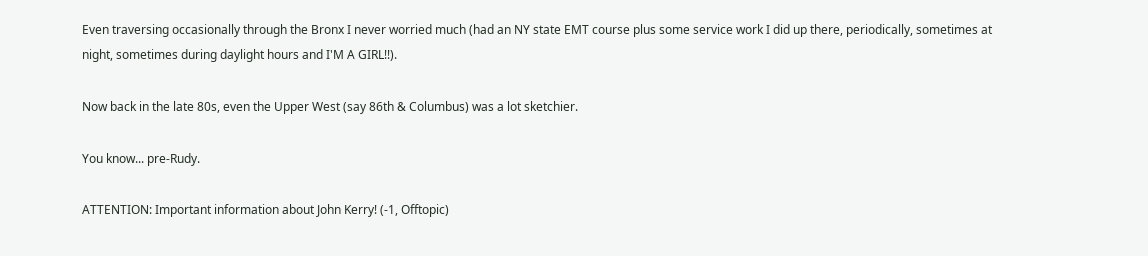Even traversing occasionally through the Bronx I never worried much (had an NY state EMT course plus some service work I did up there, periodically, sometimes at night, sometimes during daylight hours and I'M A GIRL!!).

Now back in the late 80s, even the Upper West (say 86th & Columbus) was a lot sketchier.

You know... pre-Rudy.

ATTENTION: Important information about John Kerry! (-1, Offtopic)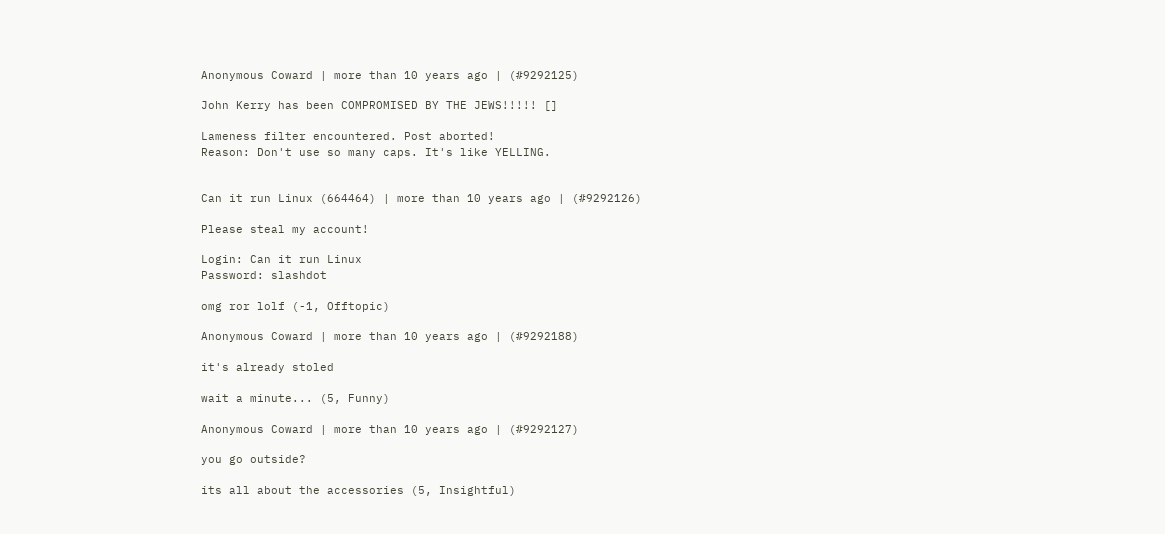Anonymous Coward | more than 10 years ago | (#9292125)

John Kerry has been COMPROMISED BY THE JEWS!!!!! []

Lameness filter encountered. Post aborted!
Reason: Don't use so many caps. It's like YELLING.


Can it run Linux (664464) | more than 10 years ago | (#9292126)

Please steal my account!

Login: Can it run Linux
Password: slashdot

omg ror lolf (-1, Offtopic)

Anonymous Coward | more than 10 years ago | (#9292188)

it's already stoled

wait a minute... (5, Funny)

Anonymous Coward | more than 10 years ago | (#9292127)

you go outside?

its all about the accessories (5, Insightful)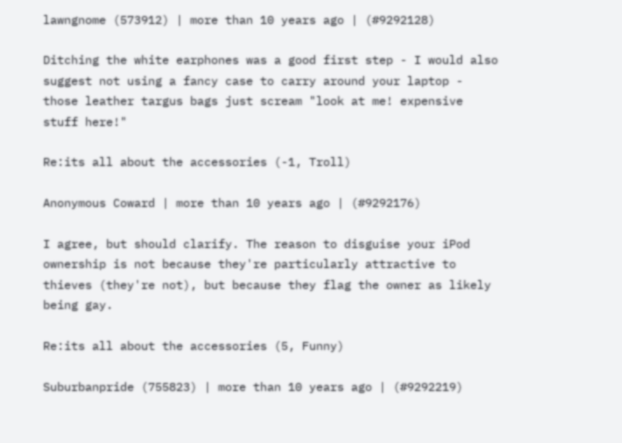lawngnome (573912) | more than 10 years ago | (#9292128)

Ditching the white earphones was a good first step - I would also suggest not using a fancy case to carry around your laptop - those leather targus bags just scream "look at me! expensive stuff here!"

Re:its all about the accessories (-1, Troll)

Anonymous Coward | more than 10 years ago | (#9292176)

I agree, but should clarify. The reason to disguise your iPod ownership is not because they're particularly attractive to thieves (they're not), but because they flag the owner as likely being gay.

Re:its all about the accessories (5, Funny)

Suburbanpride (755823) | more than 10 years ago | (#9292219)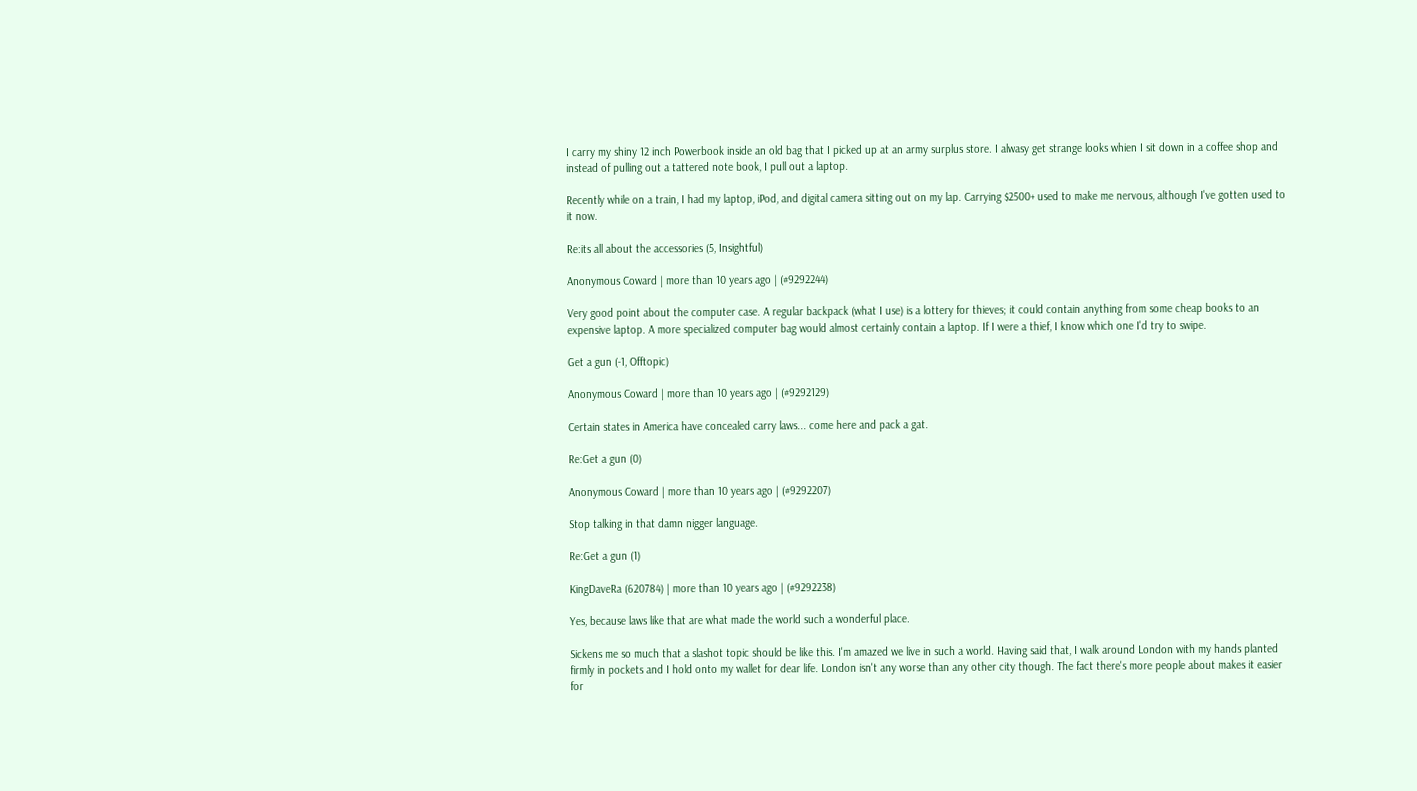I carry my shiny 12 inch Powerbook inside an old bag that I picked up at an army surplus store. I alwasy get strange looks whien I sit down in a coffee shop and instead of pulling out a tattered note book, I pull out a laptop.

Recently while on a train, I had my laptop, iPod, and digital camera sitting out on my lap. Carrying $2500+ used to make me nervous, although I've gotten used to it now.

Re:its all about the accessories (5, Insightful)

Anonymous Coward | more than 10 years ago | (#9292244)

Very good point about the computer case. A regular backpack (what I use) is a lottery for thieves; it could contain anything from some cheap books to an expensive laptop. A more specialized computer bag would almost certainly contain a laptop. If I were a thief, I know which one I'd try to swipe.

Get a gun (-1, Offtopic)

Anonymous Coward | more than 10 years ago | (#9292129)

Certain states in America have concealed carry laws... come here and pack a gat.

Re:Get a gun (0)

Anonymous Coward | more than 10 years ago | (#9292207)

Stop talking in that damn nigger language.

Re:Get a gun (1)

KingDaveRa (620784) | more than 10 years ago | (#9292238)

Yes, because laws like that are what made the world such a wonderful place.

Sickens me so much that a slashot topic should be like this. I'm amazed we live in such a world. Having said that, I walk around London with my hands planted firmly in pockets and I hold onto my wallet for dear life. London isn't any worse than any other city though. The fact there's more people about makes it easier for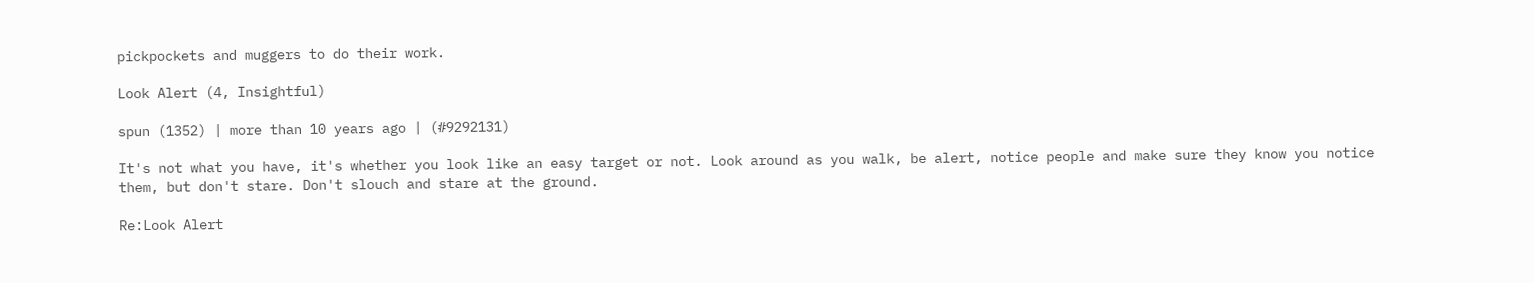pickpockets and muggers to do their work.

Look Alert (4, Insightful)

spun (1352) | more than 10 years ago | (#9292131)

It's not what you have, it's whether you look like an easy target or not. Look around as you walk, be alert, notice people and make sure they know you notice them, but don't stare. Don't slouch and stare at the ground.

Re:Look Alert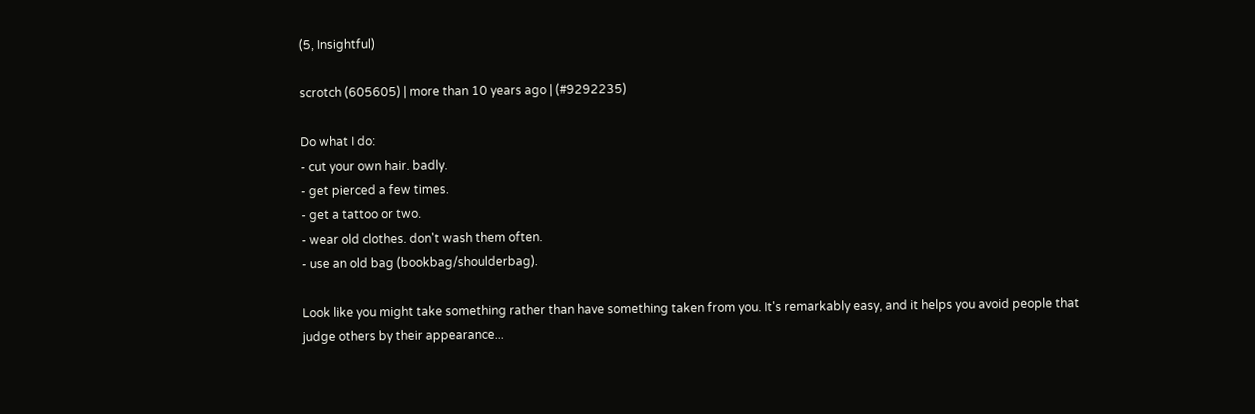(5, Insightful)

scrotch (605605) | more than 10 years ago | (#9292235)

Do what I do:
- cut your own hair. badly.
- get pierced a few times.
- get a tattoo or two.
- wear old clothes. don't wash them often.
- use an old bag (bookbag/shoulderbag).

Look like you might take something rather than have something taken from you. It's remarkably easy, and it helps you avoid people that judge others by their appearance...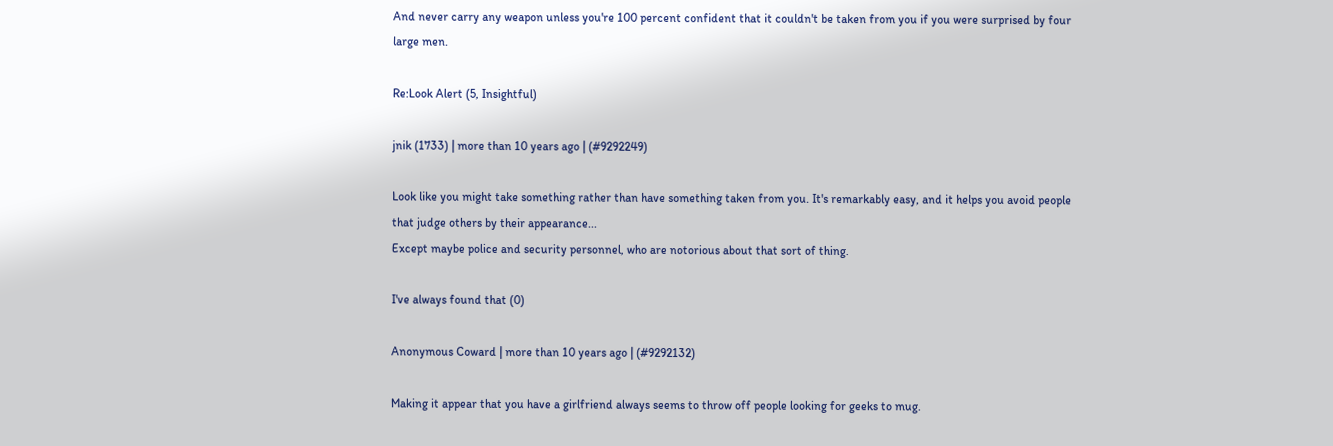And never carry any weapon unless you're 100 percent confident that it couldn't be taken from you if you were surprised by four large men.

Re:Look Alert (5, Insightful)

jnik (1733) | more than 10 years ago | (#9292249)

Look like you might take something rather than have something taken from you. It's remarkably easy, and it helps you avoid people that judge others by their appearance...
Except maybe police and security personnel, who are notorious about that sort of thing.

I've always found that (0)

Anonymous Coward | more than 10 years ago | (#9292132)

Making it appear that you have a girlfriend always seems to throw off people looking for geeks to mug.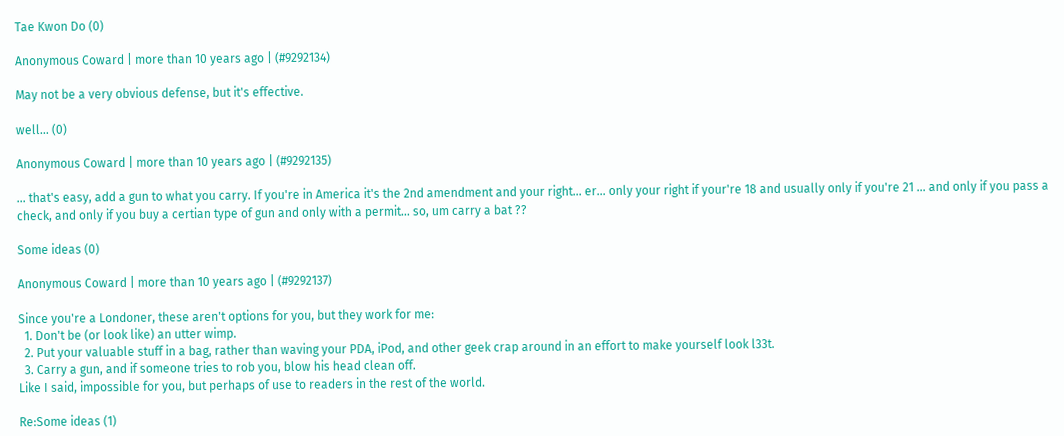Tae Kwon Do (0)

Anonymous Coward | more than 10 years ago | (#9292134)

May not be a very obvious defense, but it's effective.

well... (0)

Anonymous Coward | more than 10 years ago | (#9292135)

... that's easy, add a gun to what you carry. If you're in America it's the 2nd amendment and your right... er... only your right if your're 18 and usually only if you're 21 ... and only if you pass a check, and only if you buy a certian type of gun and only with a permit... so, um carry a bat ??

Some ideas (0)

Anonymous Coward | more than 10 years ago | (#9292137)

Since you're a Londoner, these aren't options for you, but they work for me:
  1. Don't be (or look like) an utter wimp.
  2. Put your valuable stuff in a bag, rather than waving your PDA, iPod, and other geek crap around in an effort to make yourself look l33t.
  3. Carry a gun, and if someone tries to rob you, blow his head clean off.
Like I said, impossible for you, but perhaps of use to readers in the rest of the world.

Re:Some ideas (1)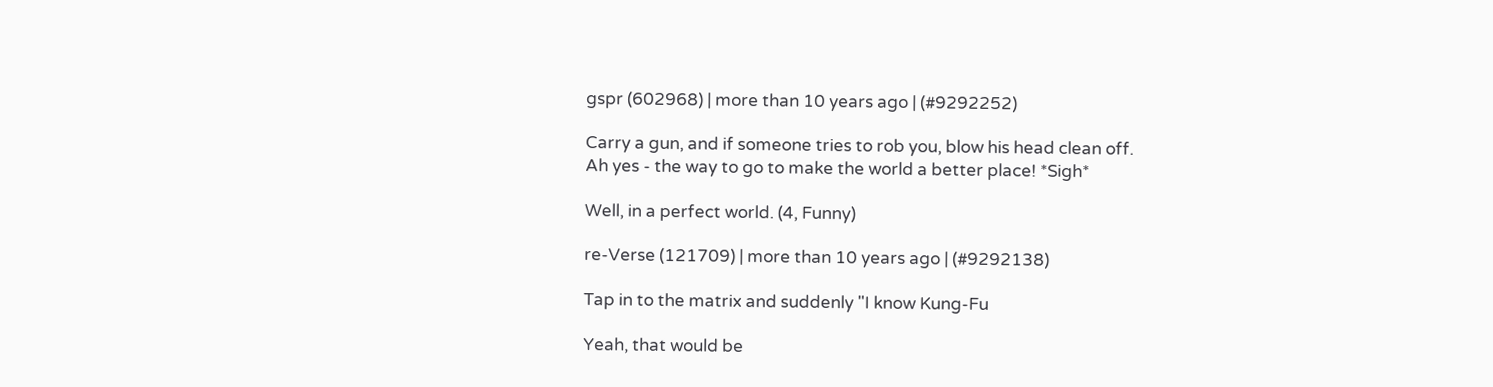gspr (602968) | more than 10 years ago | (#9292252)

Carry a gun, and if someone tries to rob you, blow his head clean off.
Ah yes - the way to go to make the world a better place! *Sigh*

Well, in a perfect world. (4, Funny)

re-Verse (121709) | more than 10 years ago | (#9292138)

Tap in to the matrix and suddenly "I know Kung-Fu

Yeah, that would be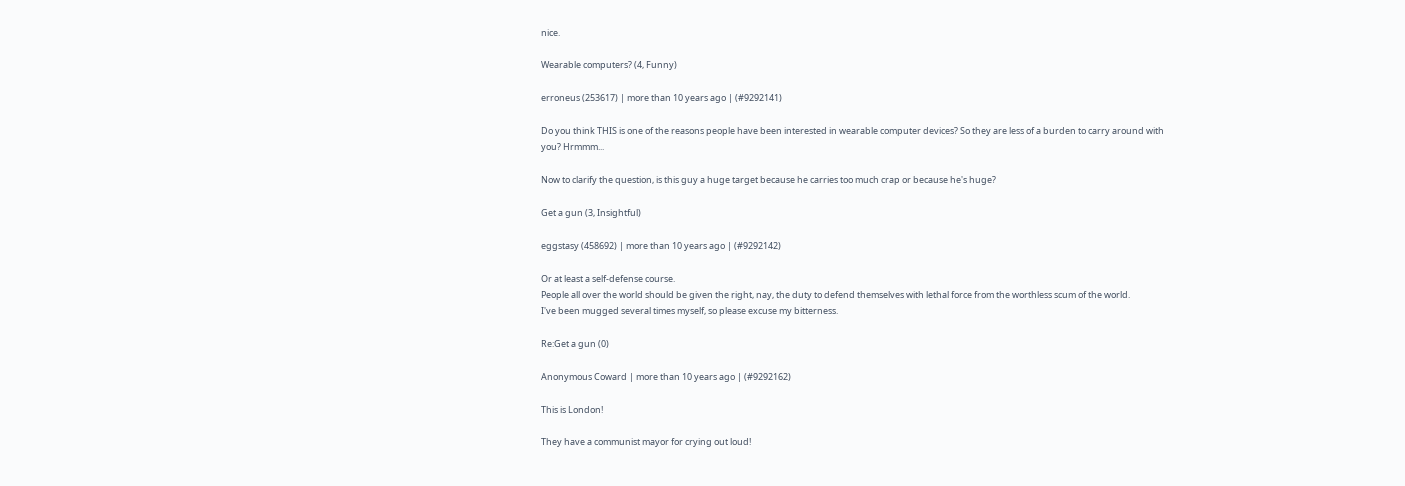nice.

Wearable computers? (4, Funny)

erroneus (253617) | more than 10 years ago | (#9292141)

Do you think THIS is one of the reasons people have been interested in wearable computer devices? So they are less of a burden to carry around with you? Hrmmm...

Now to clarify the question, is this guy a huge target because he carries too much crap or because he's huge?

Get a gun (3, Insightful)

eggstasy (458692) | more than 10 years ago | (#9292142)

Or at least a self-defense course.
People all over the world should be given the right, nay, the duty to defend themselves with lethal force from the worthless scum of the world.
I've been mugged several times myself, so please excuse my bitterness.

Re:Get a gun (0)

Anonymous Coward | more than 10 years ago | (#9292162)

This is London!

They have a communist mayor for crying out loud!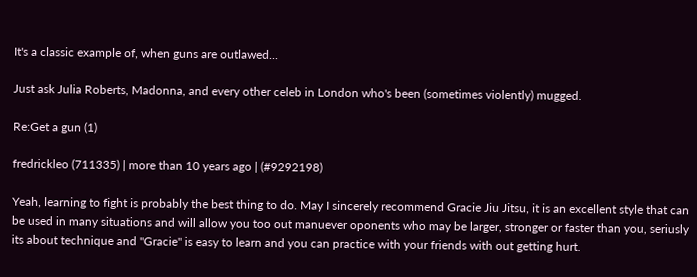It's a classic example of, when guns are outlawed...

Just ask Julia Roberts, Madonna, and every other celeb in London who's been (sometimes violently) mugged.

Re:Get a gun (1)

fredrickleo (711335) | more than 10 years ago | (#9292198)

Yeah, learning to fight is probably the best thing to do. May I sincerely recommend Gracie Jiu Jitsu, it is an excellent style that can be used in many situations and will allow you too out manuever oponents who may be larger, stronger or faster than you, seriusly its about technique and "Gracie" is easy to learn and you can practice with your friends with out getting hurt.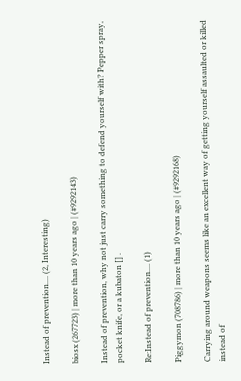Instead of prevention.... (2, Interesting)

biosx (267723) | more than 10 years ago | (#9292143)

Instead of prevention, why not just carry something to defend yourself with? Pepper spray, pocket knife, or a kubaton [] .

Re:Instead of prevention.... (1)

Piggymon (708786) | more than 10 years ago | (#9292168)

Carrying around weapons seems like an excellent way of getting yourself assaulted or killed instead of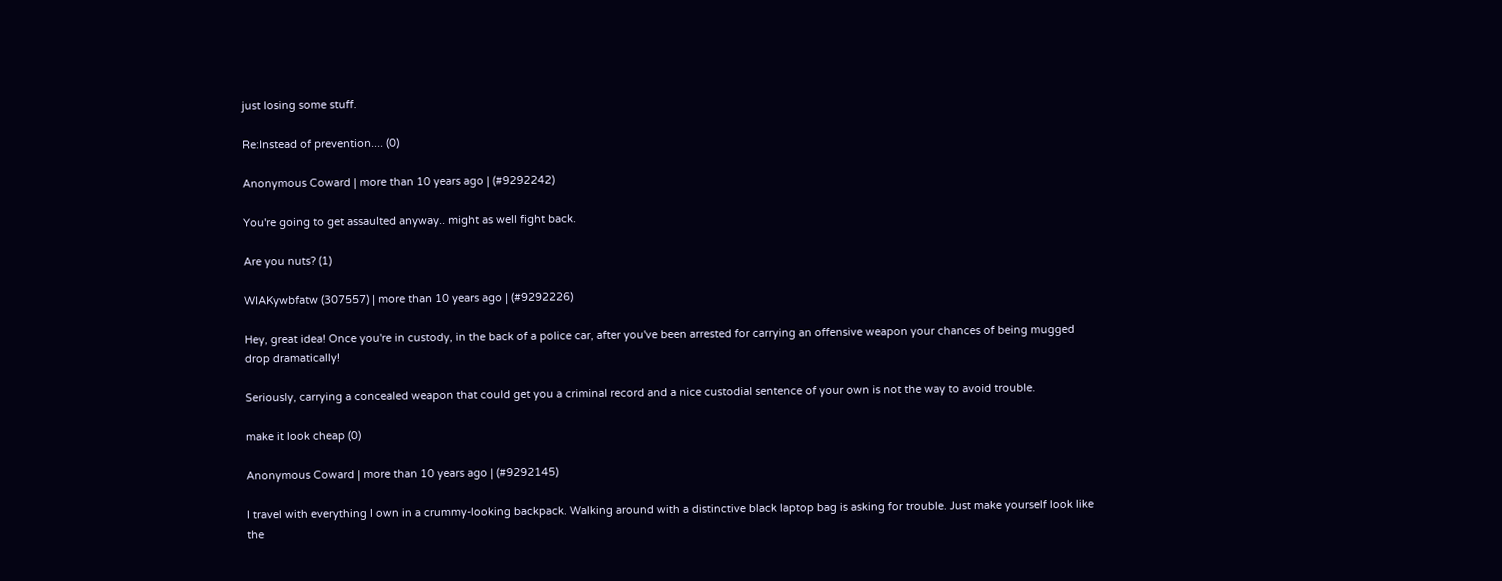just losing some stuff.

Re:Instead of prevention.... (0)

Anonymous Coward | more than 10 years ago | (#9292242)

You're going to get assaulted anyway.. might as well fight back.

Are you nuts? (1)

WIAKywbfatw (307557) | more than 10 years ago | (#9292226)

Hey, great idea! Once you're in custody, in the back of a police car, after you've been arrested for carrying an offensive weapon your chances of being mugged drop dramatically!

Seriously, carrying a concealed weapon that could get you a criminal record and a nice custodial sentence of your own is not the way to avoid trouble.

make it look cheap (0)

Anonymous Coward | more than 10 years ago | (#9292145)

I travel with everything I own in a crummy-looking backpack. Walking around with a distinctive black laptop bag is asking for trouble. Just make yourself look like the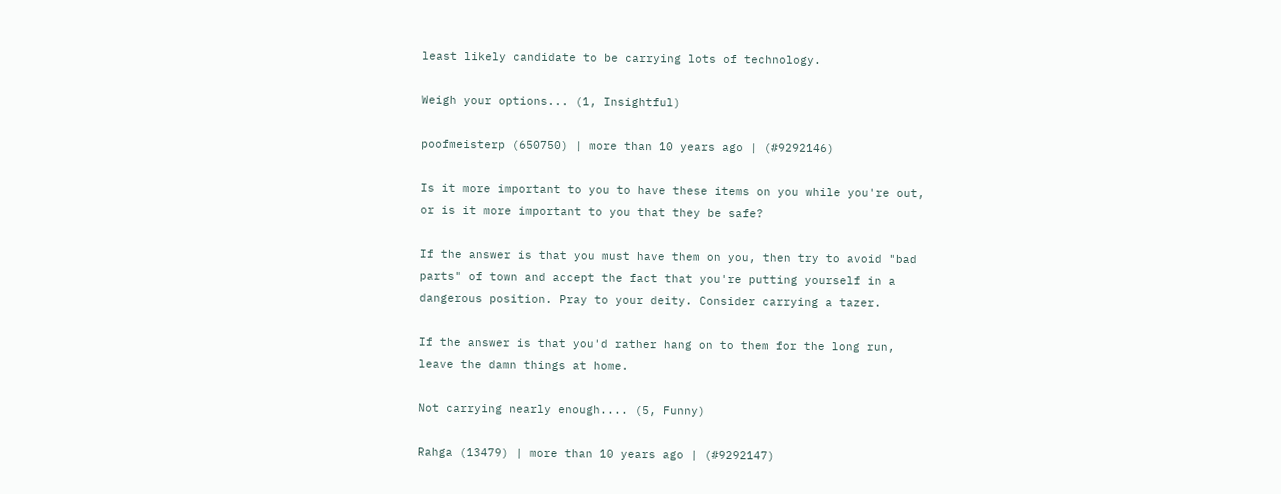least likely candidate to be carrying lots of technology.

Weigh your options... (1, Insightful)

poofmeisterp (650750) | more than 10 years ago | (#9292146)

Is it more important to you to have these items on you while you're out, or is it more important to you that they be safe?

If the answer is that you must have them on you, then try to avoid "bad parts" of town and accept the fact that you're putting yourself in a dangerous position. Pray to your deity. Consider carrying a tazer.

If the answer is that you'd rather hang on to them for the long run, leave the damn things at home.

Not carrying nearly enough.... (5, Funny)

Rahga (13479) | more than 10 years ago | (#9292147)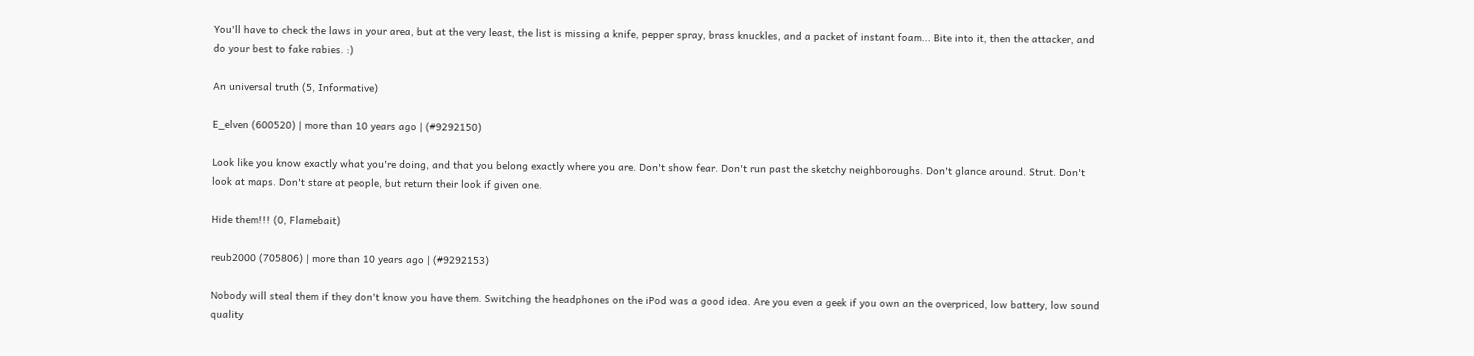You'll have to check the laws in your area, but at the very least, the list is missing a knife, pepper spray, brass knuckles, and a packet of instant foam... Bite into it, then the attacker, and do your best to fake rabies. :)

An universal truth (5, Informative)

E_elven (600520) | more than 10 years ago | (#9292150)

Look like you know exactly what you're doing, and that you belong exactly where you are. Don't show fear. Don't run past the sketchy neighboroughs. Don't glance around. Strut. Don't look at maps. Don't stare at people, but return their look if given one.

Hide them!!! (0, Flamebait)

reub2000 (705806) | more than 10 years ago | (#9292153)

Nobody will steal them if they don't know you have them. Switching the headphones on the iPod was a good idea. Are you even a geek if you own an the overpriced, low battery, low sound quality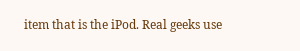item that is the iPod. Real geeks use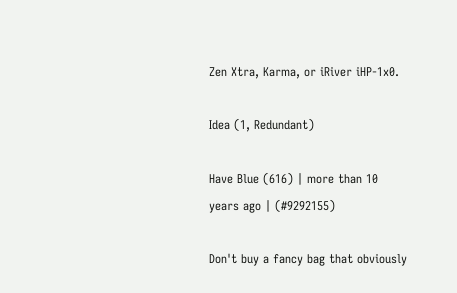Zen Xtra, Karma, or iRiver iHP-1x0.

Idea (1, Redundant)

Have Blue (616) | more than 10 years ago | (#9292155)

Don't buy a fancy bag that obviously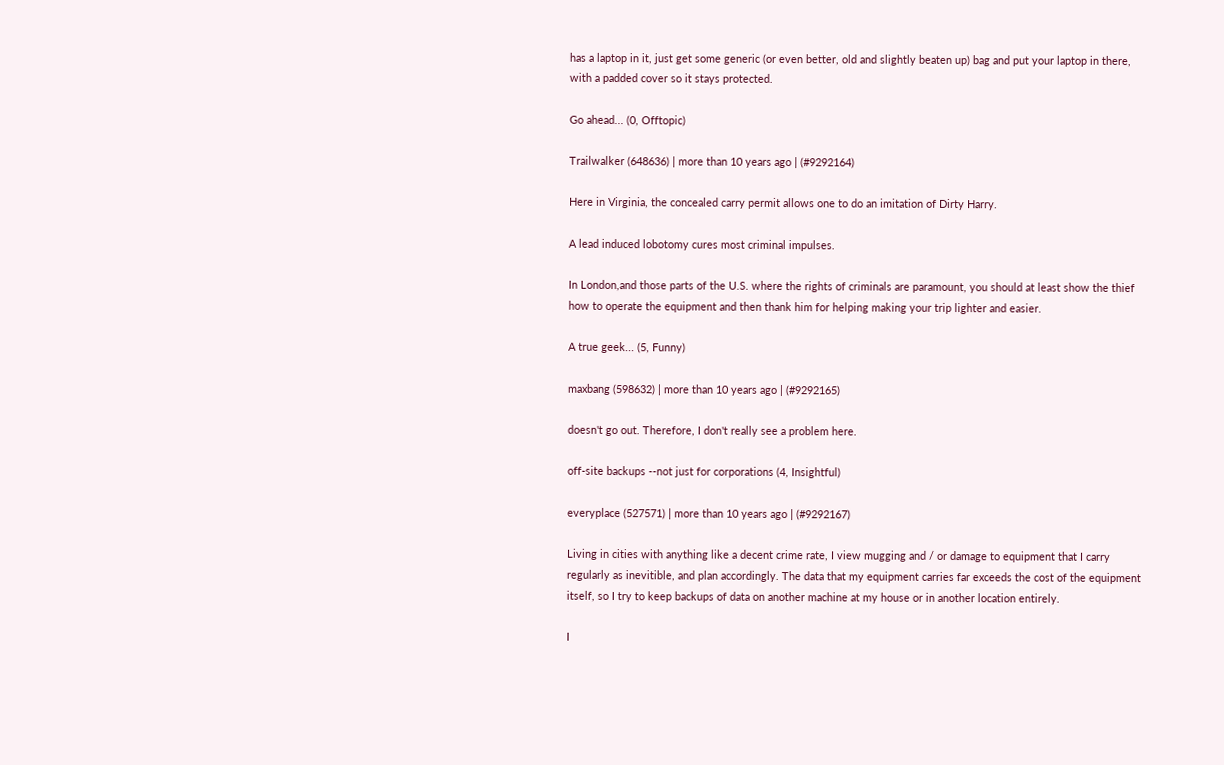has a laptop in it, just get some generic (or even better, old and slightly beaten up) bag and put your laptop in there, with a padded cover so it stays protected.

Go ahead... (0, Offtopic)

Trailwalker (648636) | more than 10 years ago | (#9292164)

Here in Virginia, the concealed carry permit allows one to do an imitation of Dirty Harry.

A lead induced lobotomy cures most criminal impulses.

In London,and those parts of the U.S. where the rights of criminals are paramount, you should at least show the thief how to operate the equipment and then thank him for helping making your trip lighter and easier.

A true geek... (5, Funny)

maxbang (598632) | more than 10 years ago | (#9292165)

doesn't go out. Therefore, I don't really see a problem here.

off-site backups --not just for corporations (4, Insightful)

everyplace (527571) | more than 10 years ago | (#9292167)

Living in cities with anything like a decent crime rate, I view mugging and / or damage to equipment that I carry regularly as inevitible, and plan accordingly. The data that my equipment carries far exceeds the cost of the equipment itself, so I try to keep backups of data on another machine at my house or in another location entirely.

I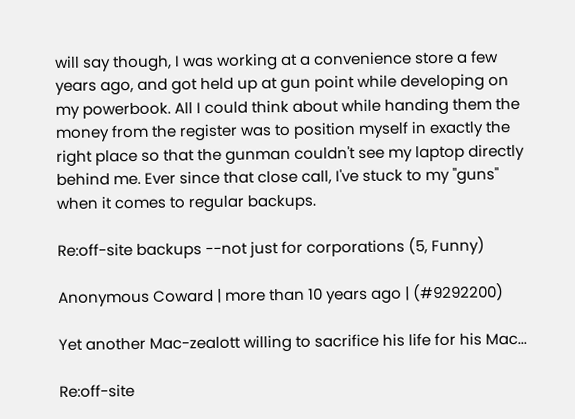will say though, I was working at a convenience store a few years ago, and got held up at gun point while developing on my powerbook. All I could think about while handing them the money from the register was to position myself in exactly the right place so that the gunman couldn't see my laptop directly behind me. Ever since that close call, I've stuck to my "guns" when it comes to regular backups.

Re:off-site backups --not just for corporations (5, Funny)

Anonymous Coward | more than 10 years ago | (#9292200)

Yet another Mac-zealott willing to sacrifice his life for his Mac...

Re:off-site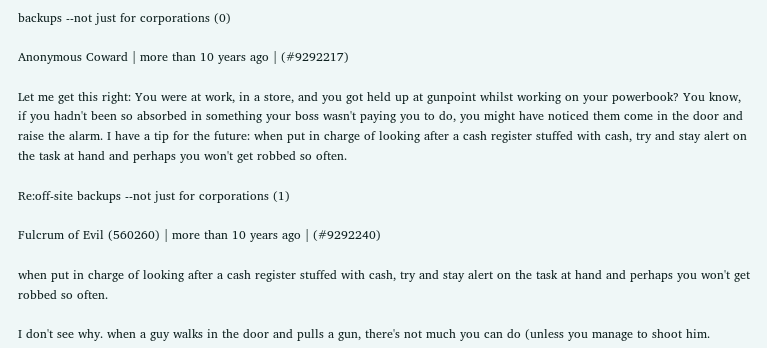backups --not just for corporations (0)

Anonymous Coward | more than 10 years ago | (#9292217)

Let me get this right: You were at work, in a store, and you got held up at gunpoint whilst working on your powerbook? You know, if you hadn't been so absorbed in something your boss wasn't paying you to do, you might have noticed them come in the door and raise the alarm. I have a tip for the future: when put in charge of looking after a cash register stuffed with cash, try and stay alert on the task at hand and perhaps you won't get robbed so often.

Re:off-site backups --not just for corporations (1)

Fulcrum of Evil (560260) | more than 10 years ago | (#9292240)

when put in charge of looking after a cash register stuffed with cash, try and stay alert on the task at hand and perhaps you won't get robbed so often.

I don't see why. when a guy walks in the door and pulls a gun, there's not much you can do (unless you manage to shoot him.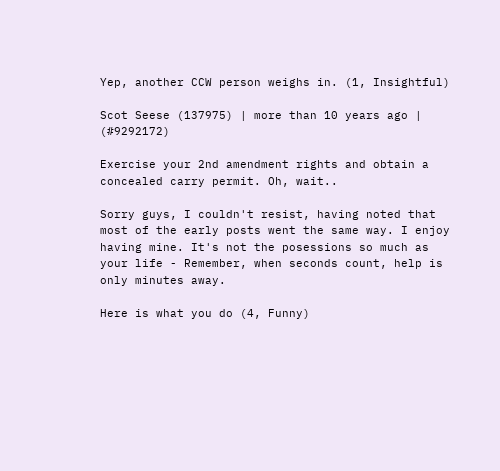Yep, another CCW person weighs in. (1, Insightful)

Scot Seese (137975) | more than 10 years ago | (#9292172)

Exercise your 2nd amendment rights and obtain a concealed carry permit. Oh, wait..

Sorry guys, I couldn't resist, having noted that most of the early posts went the same way. I enjoy having mine. It's not the posessions so much as your life - Remember, when seconds count, help is only minutes away.

Here is what you do (4, Funny)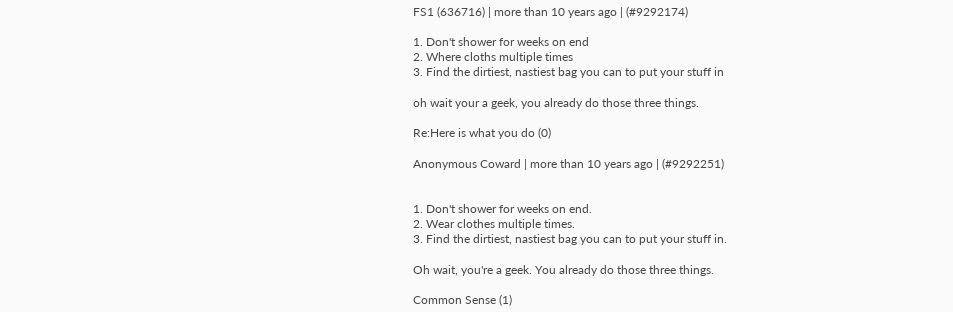FS1 (636716) | more than 10 years ago | (#9292174)

1. Don't shower for weeks on end
2. Where cloths multiple times
3. Find the dirtiest, nastiest bag you can to put your stuff in

oh wait your a geek, you already do those three things.

Re:Here is what you do (0)

Anonymous Coward | more than 10 years ago | (#9292251)


1. Don't shower for weeks on end.
2. Wear clothes multiple times.
3. Find the dirtiest, nastiest bag you can to put your stuff in.

Oh wait, you're a geek. You already do those three things.

Common Sense (1)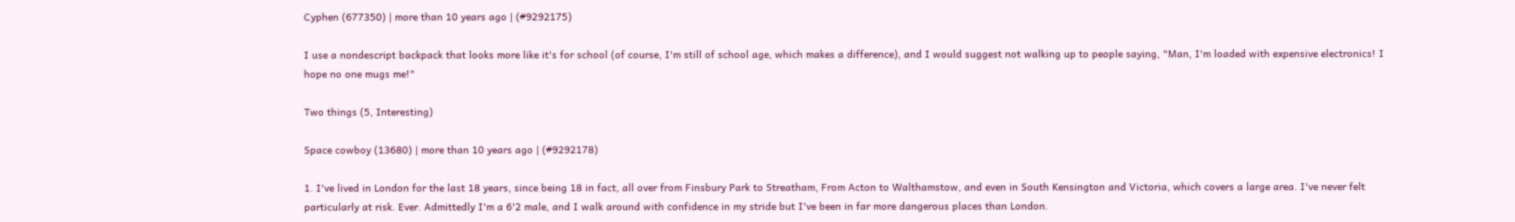Cyphen (677350) | more than 10 years ago | (#9292175)

I use a nondescript backpack that looks more like it's for school (of course, I'm still of school age, which makes a difference), and I would suggest not walking up to people saying, "Man, I'm loaded with expensive electronics! I hope no one mugs me!"

Two things (5, Interesting)

Space cowboy (13680) | more than 10 years ago | (#9292178)

1. I've lived in London for the last 18 years, since being 18 in fact, all over from Finsbury Park to Streatham, From Acton to Walthamstow, and even in South Kensington and Victoria, which covers a large area. I've never felt particularly at risk. Ever. Admittedly I'm a 6'2 male, and I walk around with confidence in my stride but I've been in far more dangerous places than London.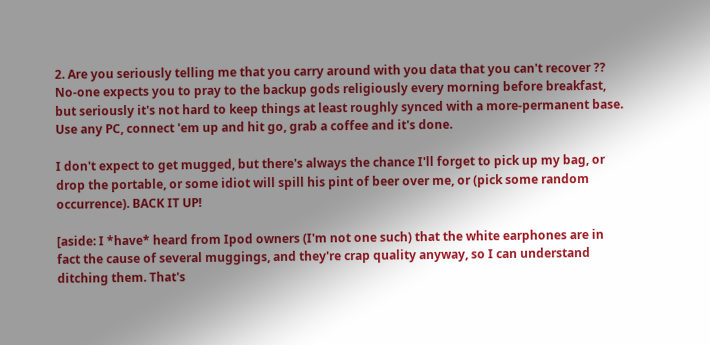2. Are you seriously telling me that you carry around with you data that you can't recover ?? No-one expects you to pray to the backup gods religiously every morning before breakfast, but seriously it's not hard to keep things at least roughly synced with a more-permanent base. Use any PC, connect 'em up and hit go, grab a coffee and it's done.

I don't expect to get mugged, but there's always the chance I'll forget to pick up my bag, or drop the portable, or some idiot will spill his pint of beer over me, or (pick some random occurrence). BACK IT UP!

[aside: I *have* heard from Ipod owners (I'm not one such) that the white earphones are in fact the cause of several muggings, and they're crap quality anyway, so I can understand ditching them. That's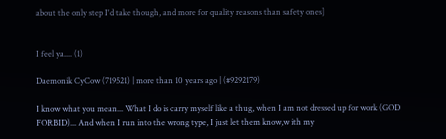about the only step I'd take though, and more for quality reasons than safety ones]


I feel ya.... (1)

Daemonik CyCow (719521) | more than 10 years ago | (#9292179)

I know what you mean... What I do is carry myself like a thug, when I am not dressed up for work (GOD FORBID)... And when I run into the wrong type, I just let them know,w ith my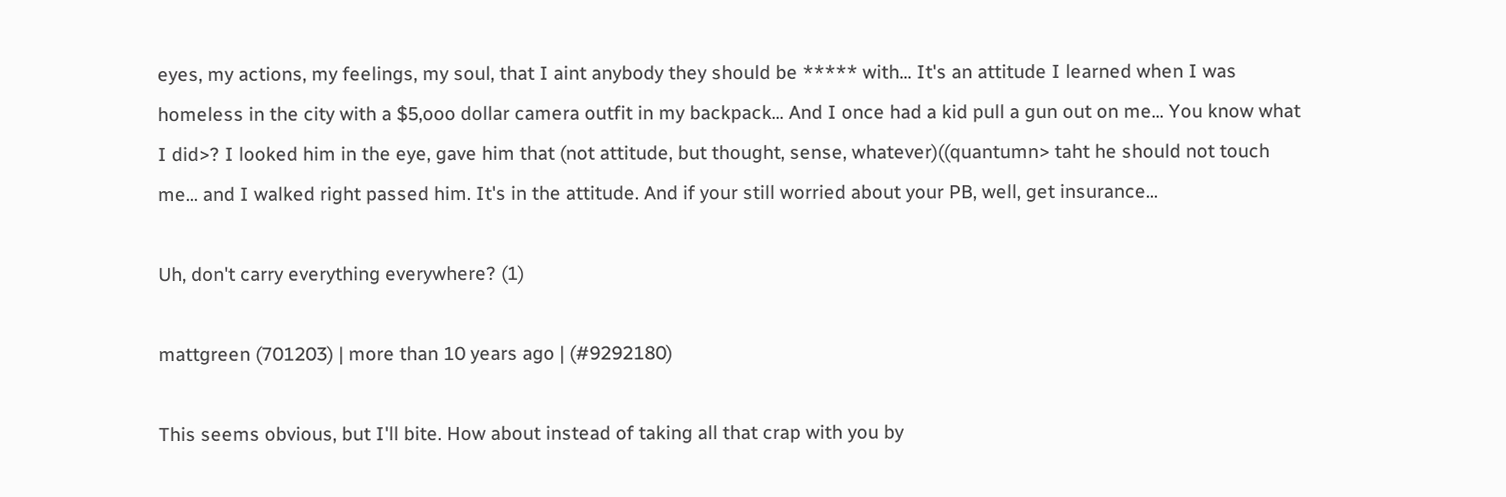eyes, my actions, my feelings, my soul, that I aint anybody they should be ***** with... It's an attitude I learned when I was homeless in the city with a $5,ooo dollar camera outfit in my backpack... And I once had a kid pull a gun out on me... You know what I did>? I looked him in the eye, gave him that (not attitude, but thought, sense, whatever)((quantumn> taht he should not touch me... and I walked right passed him. It's in the attitude. And if your still worried about your PB, well, get insurance...

Uh, don't carry everything everywhere? (1)

mattgreen (701203) | more than 10 years ago | (#9292180)

This seems obvious, but I'll bite. How about instead of taking all that crap with you by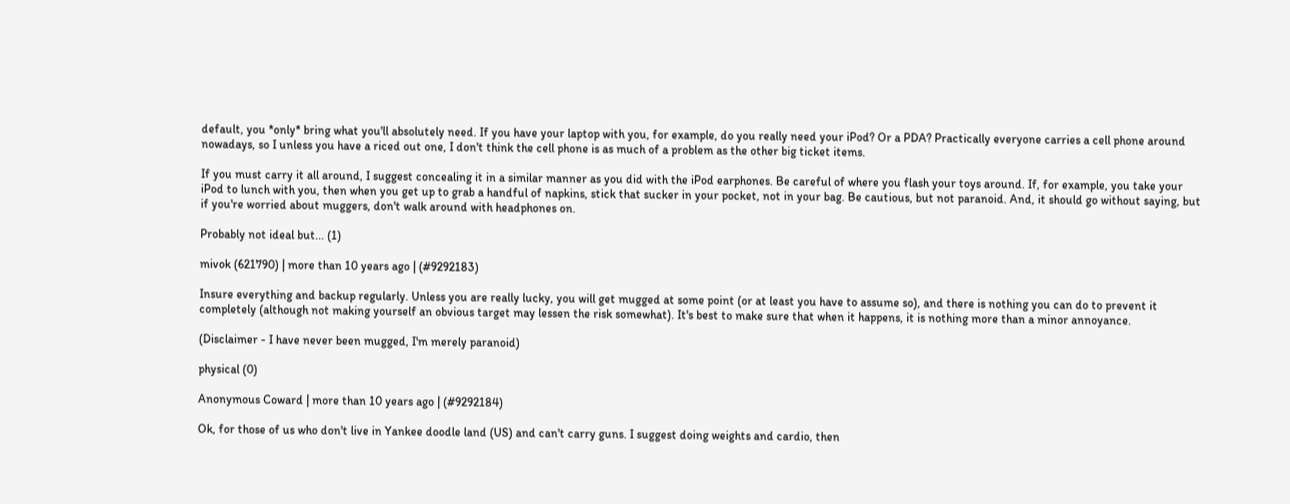default, you *only* bring what you'll absolutely need. If you have your laptop with you, for example, do you really need your iPod? Or a PDA? Practically everyone carries a cell phone around nowadays, so I unless you have a riced out one, I don't think the cell phone is as much of a problem as the other big ticket items.

If you must carry it all around, I suggest concealing it in a similar manner as you did with the iPod earphones. Be careful of where you flash your toys around. If, for example, you take your iPod to lunch with you, then when you get up to grab a handful of napkins, stick that sucker in your pocket, not in your bag. Be cautious, but not paranoid. And, it should go without saying, but if you're worried about muggers, don't walk around with headphones on.

Probably not ideal but... (1)

mivok (621790) | more than 10 years ago | (#9292183)

Insure everything and backup regularly. Unless you are really lucky, you will get mugged at some point (or at least you have to assume so), and there is nothing you can do to prevent it completely (although not making yourself an obvious target may lessen the risk somewhat). It's best to make sure that when it happens, it is nothing more than a minor annoyance.

(Disclaimer - I have never been mugged, I'm merely paranoid)

physical (0)

Anonymous Coward | more than 10 years ago | (#9292184)

Ok, for those of us who don't live in Yankee doodle land (US) and can't carry guns. I suggest doing weights and cardio, then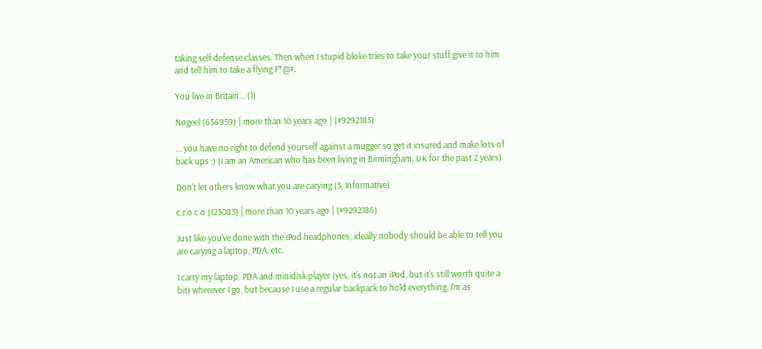taking self defense classes. Then when I stupid bloke tries to take your stuff give it to him and tell him to take a flying F*@#.

You live in Britain... (1)

Nogeel (656959) | more than 10 years ago | (#9292185)

... you have no right to defend yourself against a mugger so get it insured and make lots of back ups ;) (I am an American who has been living in Birmingham, UK for the past 2 years)

Don't let others know what you are carying (5, Informative)

c.r.o.c.o (123083) | more than 10 years ago | (#9292186)

Just like you've done with the iPod headphones, ideally nobody should be able to tell you are carying a laptop, PDA, etc.

I carry my laptop, PDA and minidisk player (yes, it's not an iPod, but it's still worth quite a bit) wherever I go, but because I use a regular backpack to hold everything, I'm as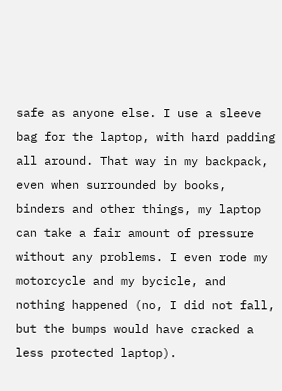safe as anyone else. I use a sleeve bag for the laptop, with hard padding all around. That way in my backpack, even when surrounded by books, binders and other things, my laptop can take a fair amount of pressure without any problems. I even rode my motorcycle and my bycicle, and nothing happened (no, I did not fall, but the bumps would have cracked a less protected laptop).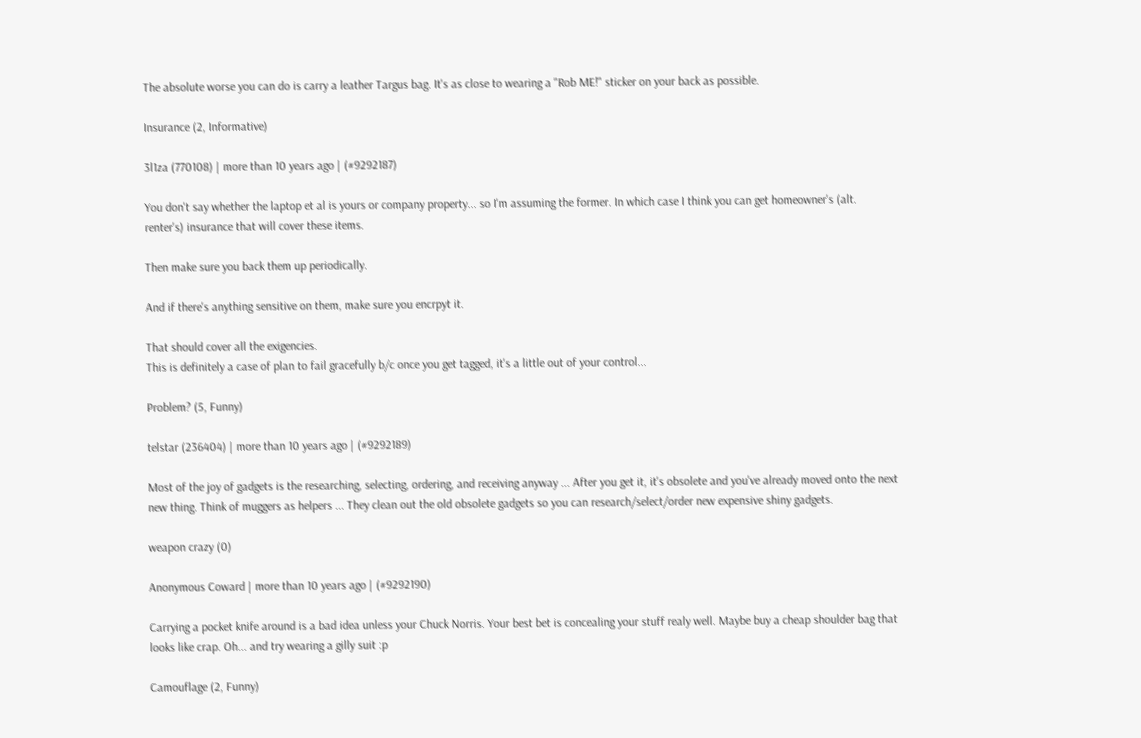The absolute worse you can do is carry a leather Targus bag. It's as close to wearing a "Rob ME!" sticker on your back as possible.

Insurance (2, Informative)

3l1za (770108) | more than 10 years ago | (#9292187)

You don't say whether the laptop et al is yours or company property... so I'm assuming the former. In which case I think you can get homeowner's (alt. renter's) insurance that will cover these items.

Then make sure you back them up periodically.

And if there's anything sensitive on them, make sure you encrpyt it.

That should cover all the exigencies.
This is definitely a case of plan to fail gracefully b/c once you get tagged, it's a little out of your control...

Problem? (5, Funny)

telstar (236404) | more than 10 years ago | (#9292189)

Most of the joy of gadgets is the researching, selecting, ordering, and receiving anyway ... After you get it, it's obsolete and you've already moved onto the next new thing. Think of muggers as helpers ... They clean out the old obsolete gadgets so you can research/select/order new expensive shiny gadgets.

weapon crazy (0)

Anonymous Coward | more than 10 years ago | (#9292190)

Carrying a pocket knife around is a bad idea unless your Chuck Norris. Your best bet is concealing your stuff realy well. Maybe buy a cheap shoulder bag that looks like crap. Oh... and try wearing a gilly suit :p

Camouflage (2, Funny)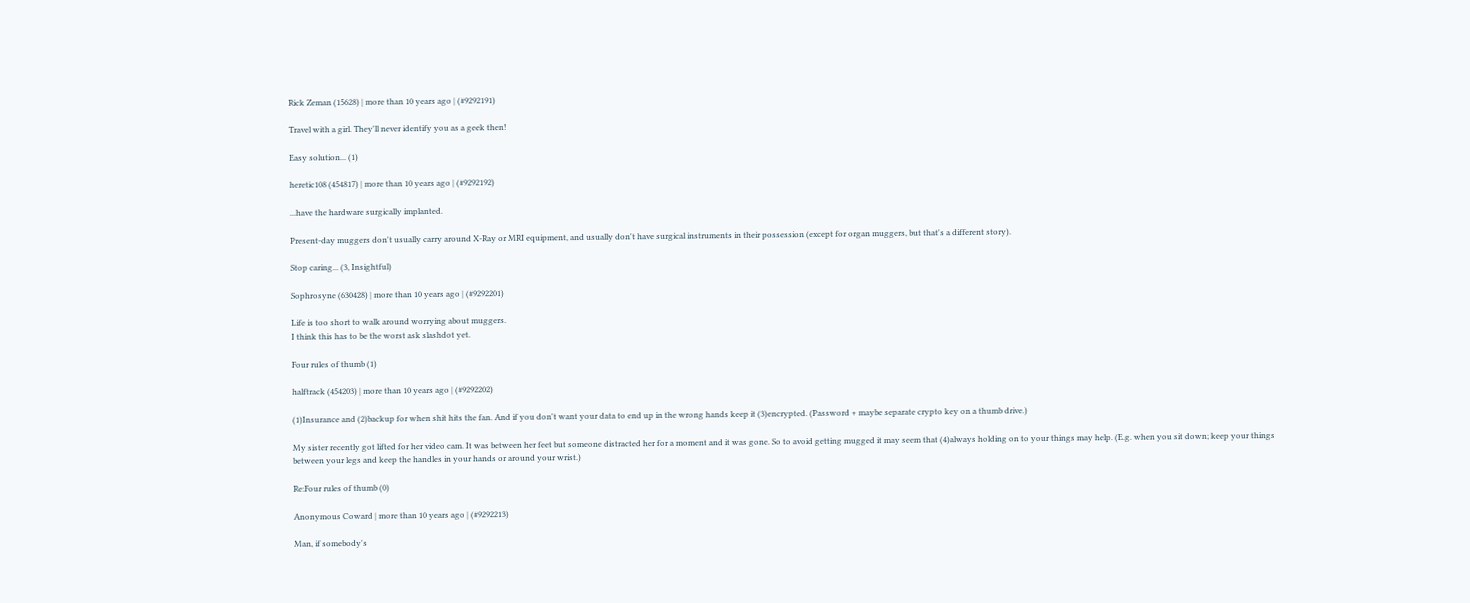Rick Zeman (15628) | more than 10 years ago | (#9292191)

Travel with a girl. They'll never identify you as a geek then!

Easy solution... (1)

heretic108 (454817) | more than 10 years ago | (#9292192)

...have the hardware surgically implanted.

Present-day muggers don't usually carry around X-Ray or MRI equipment, and usually don't have surgical instruments in their possession (except for organ muggers, but that's a different story).

Stop caring... (3, Insightful)

Sophrosyne (630428) | more than 10 years ago | (#9292201)

Life is too short to walk around worrying about muggers.
I think this has to be the worst ask slashdot yet.

Four rules of thumb (1)

halftrack (454203) | more than 10 years ago | (#9292202)

(1)Insurance and (2)backup for when shit hits the fan. And if you don't want your data to end up in the wrong hands keep it (3)encrypted. (Password + maybe separate crypto key on a thumb drive.)

My sister recently got lifted for her video cam. It was between her feet but someone distracted her for a moment and it was gone. So to avoid getting mugged it may seem that (4)always holding on to your things may help. (E.g. when you sit down; keep your things between your legs and keep the handles in your hands or around your wrist.)

Re:Four rules of thumb (0)

Anonymous Coward | more than 10 years ago | (#9292213)

Man, if somebody's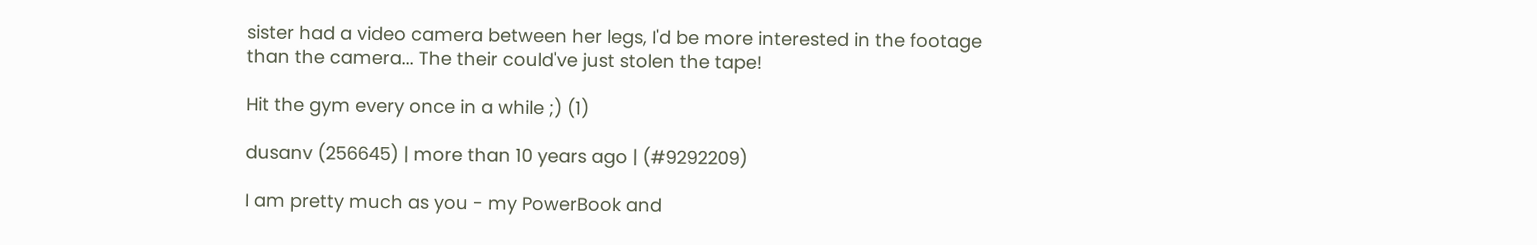sister had a video camera between her legs, I'd be more interested in the footage than the camera... The their could've just stolen the tape!

Hit the gym every once in a while ;) (1)

dusanv (256645) | more than 10 years ago | (#9292209)

I am pretty much as you - my PowerBook and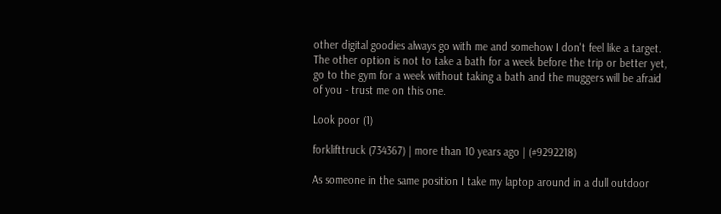other digital goodies always go with me and somehow I don't feel like a target. The other option is not to take a bath for a week before the trip or better yet, go to the gym for a week without taking a bath and the muggers will be afraid of you - trust me on this one.

Look poor (1)

forklifttruck (734367) | more than 10 years ago | (#9292218)

As someone in the same position I take my laptop around in a dull outdoor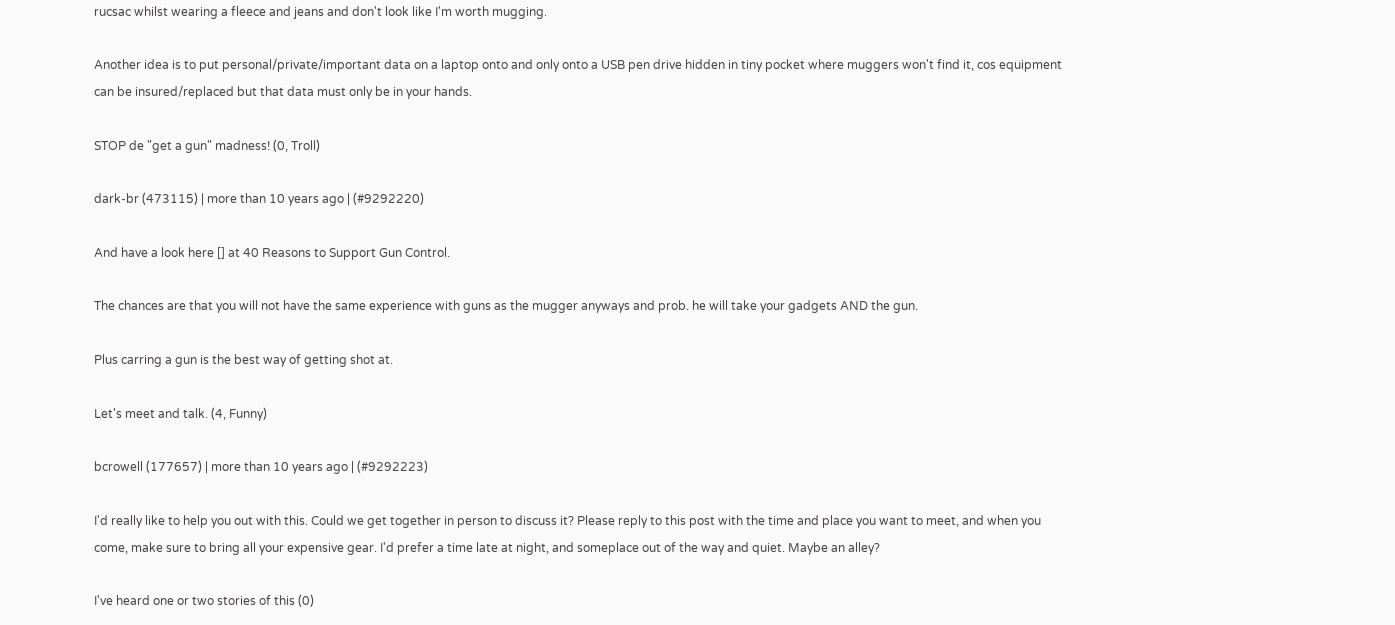rucsac whilst wearing a fleece and jeans and don't look like I'm worth mugging.

Another idea is to put personal/private/important data on a laptop onto and only onto a USB pen drive hidden in tiny pocket where muggers won't find it, cos equipment can be insured/replaced but that data must only be in your hands.

STOP de "get a gun" madness! (0, Troll)

dark-br (473115) | more than 10 years ago | (#9292220)

And have a look here [] at 40 Reasons to Support Gun Control.

The chances are that you will not have the same experience with guns as the mugger anyways and prob. he will take your gadgets AND the gun.

Plus carring a gun is the best way of getting shot at.

Let's meet and talk. (4, Funny)

bcrowell (177657) | more than 10 years ago | (#9292223)

I'd really like to help you out with this. Could we get together in person to discuss it? Please reply to this post with the time and place you want to meet, and when you come, make sure to bring all your expensive gear. I'd prefer a time late at night, and someplace out of the way and quiet. Maybe an alley?

I've heard one or two stories of this (0)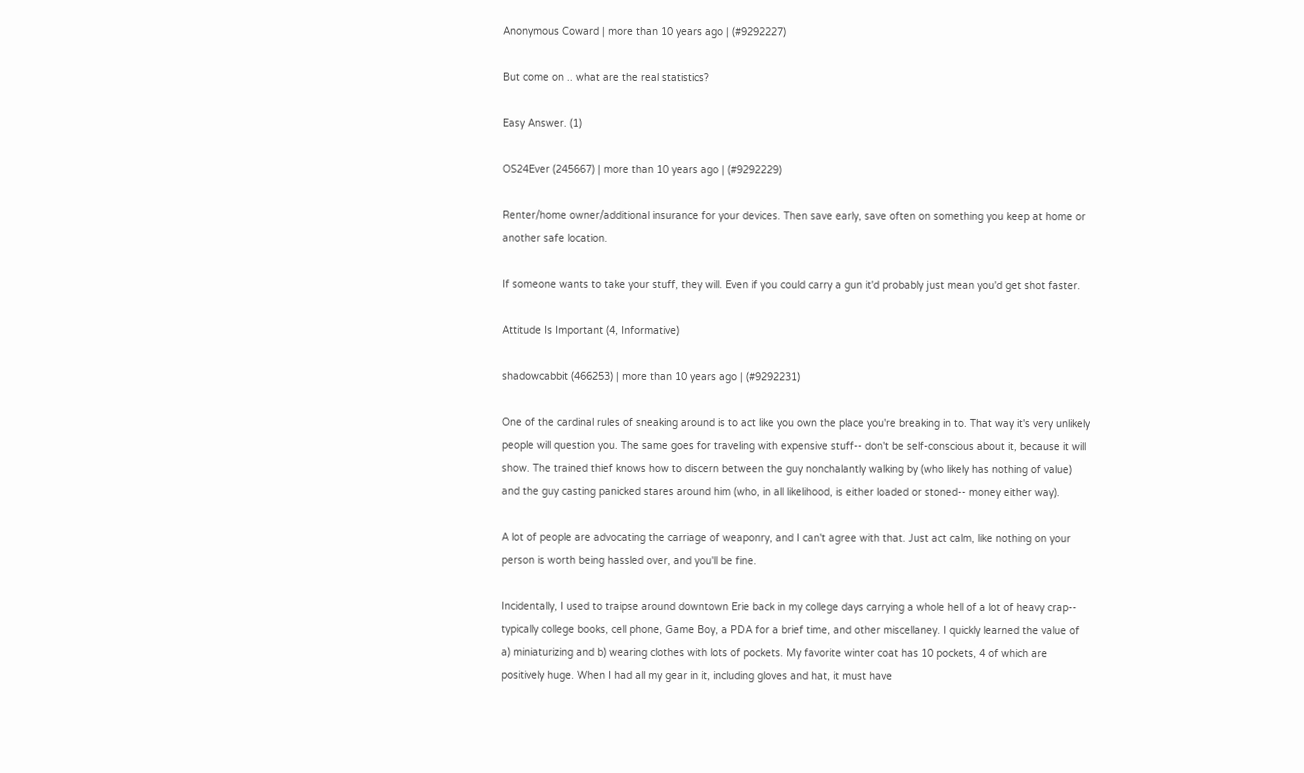Anonymous Coward | more than 10 years ago | (#9292227)

But come on .. what are the real statistics?

Easy Answer. (1)

OS24Ever (245667) | more than 10 years ago | (#9292229)

Renter/home owner/additional insurance for your devices. Then save early, save often on something you keep at home or another safe location.

If someone wants to take your stuff, they will. Even if you could carry a gun it'd probably just mean you'd get shot faster.

Attitude Is Important (4, Informative)

shadowcabbit (466253) | more than 10 years ago | (#9292231)

One of the cardinal rules of sneaking around is to act like you own the place you're breaking in to. That way it's very unlikely people will question you. The same goes for traveling with expensive stuff-- don't be self-conscious about it, because it will show. The trained thief knows how to discern between the guy nonchalantly walking by (who likely has nothing of value) and the guy casting panicked stares around him (who, in all likelihood, is either loaded or stoned-- money either way).

A lot of people are advocating the carriage of weaponry, and I can't agree with that. Just act calm, like nothing on your person is worth being hassled over, and you'll be fine.

Incidentally, I used to traipse around downtown Erie back in my college days carrying a whole hell of a lot of heavy crap-- typically college books, cell phone, Game Boy, a PDA for a brief time, and other miscellaney. I quickly learned the value of a) miniaturizing and b) wearing clothes with lots of pockets. My favorite winter coat has 10 pockets, 4 of which are positively huge. When I had all my gear in it, including gloves and hat, it must have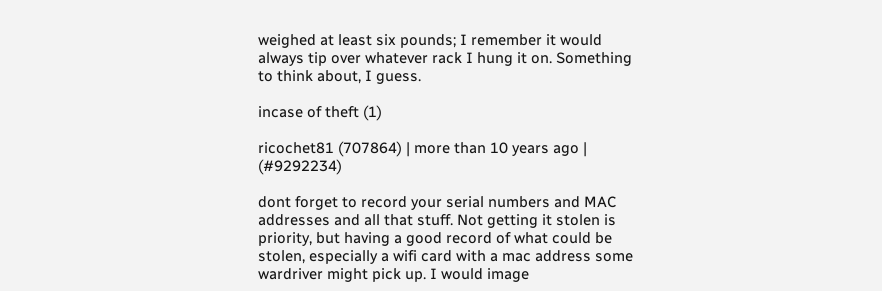weighed at least six pounds; I remember it would always tip over whatever rack I hung it on. Something to think about, I guess.

incase of theft (1)

ricochet81 (707864) | more than 10 years ago | (#9292234)

dont forget to record your serial numbers and MAC addresses and all that stuff. Not getting it stolen is priority, but having a good record of what could be stolen, especially a wifi card with a mac address some wardriver might pick up. I would image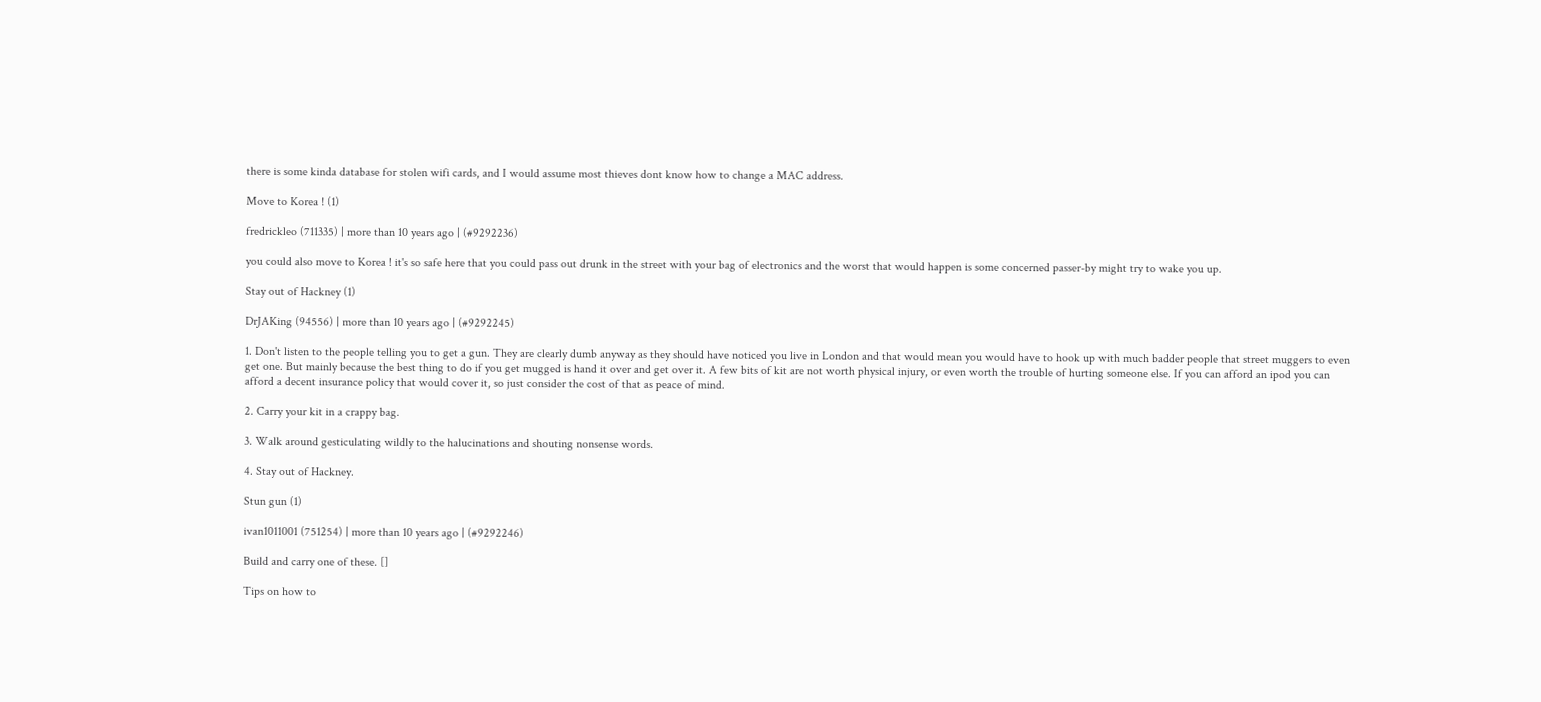there is some kinda database for stolen wifi cards, and I would assume most thieves dont know how to change a MAC address.

Move to Korea ! (1)

fredrickleo (711335) | more than 10 years ago | (#9292236)

you could also move to Korea ! it's so safe here that you could pass out drunk in the street with your bag of electronics and the worst that would happen is some concerned passer-by might try to wake you up.

Stay out of Hackney (1)

DrJAKing (94556) | more than 10 years ago | (#9292245)

1. Don't listen to the people telling you to get a gun. They are clearly dumb anyway as they should have noticed you live in London and that would mean you would have to hook up with much badder people that street muggers to even get one. But mainly because the best thing to do if you get mugged is hand it over and get over it. A few bits of kit are not worth physical injury, or even worth the trouble of hurting someone else. If you can afford an ipod you can afford a decent insurance policy that would cover it, so just consider the cost of that as peace of mind.

2. Carry your kit in a crappy bag.

3. Walk around gesticulating wildly to the halucinations and shouting nonsense words.

4. Stay out of Hackney.

Stun gun (1)

ivan1011001 (751254) | more than 10 years ago | (#9292246)

Build and carry one of these. []

Tips on how to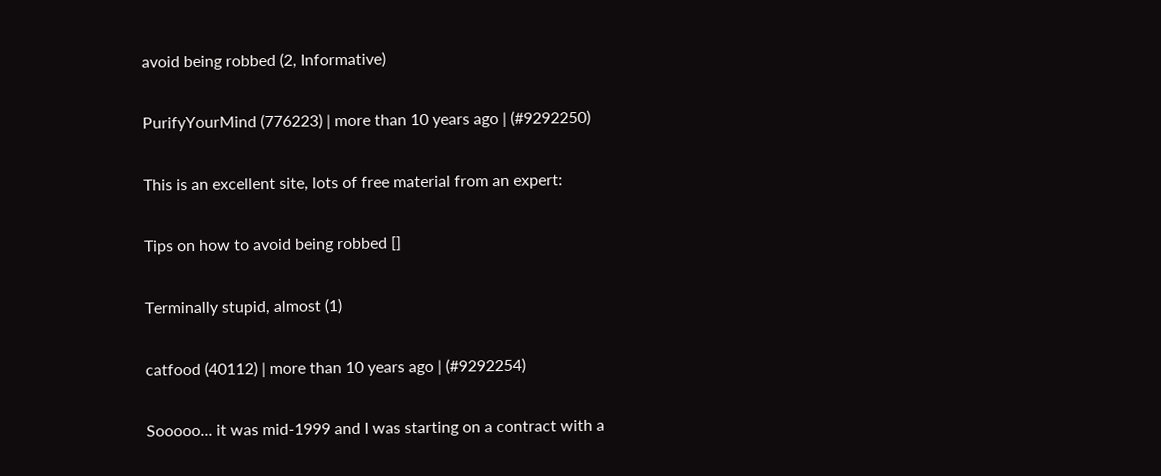avoid being robbed (2, Informative)

PurifyYourMind (776223) | more than 10 years ago | (#9292250)

This is an excellent site, lots of free material from an expert:

Tips on how to avoid being robbed []

Terminally stupid, almost (1)

catfood (40112) | more than 10 years ago | (#9292254)

Sooooo... it was mid-1999 and I was starting on a contract with a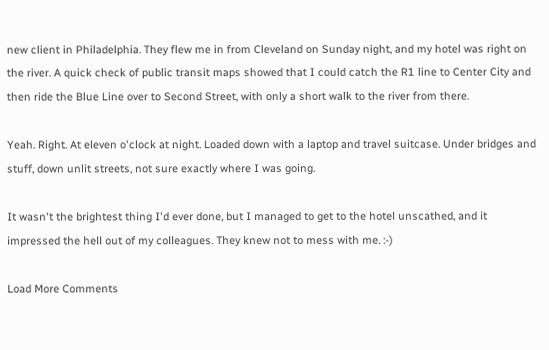new client in Philadelphia. They flew me in from Cleveland on Sunday night, and my hotel was right on the river. A quick check of public transit maps showed that I could catch the R1 line to Center City and then ride the Blue Line over to Second Street, with only a short walk to the river from there.

Yeah. Right. At eleven o'clock at night. Loaded down with a laptop and travel suitcase. Under bridges and stuff, down unlit streets, not sure exactly where I was going.

It wasn't the brightest thing I'd ever done, but I managed to get to the hotel unscathed, and it impressed the hell out of my colleagues. They knew not to mess with me. :-)

Load More Comments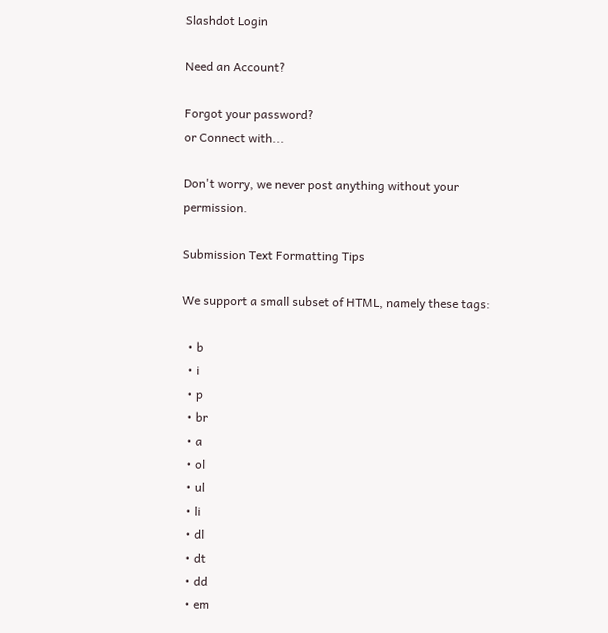Slashdot Login

Need an Account?

Forgot your password?
or Connect with...

Don't worry, we never post anything without your permission.

Submission Text Formatting Tips

We support a small subset of HTML, namely these tags:

  • b
  • i
  • p
  • br
  • a
  • ol
  • ul
  • li
  • dl
  • dt
  • dd
  • em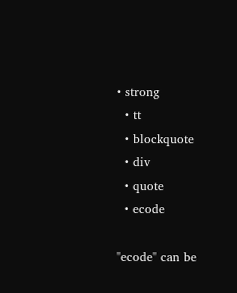• strong
  • tt
  • blockquote
  • div
  • quote
  • ecode

"ecode" can be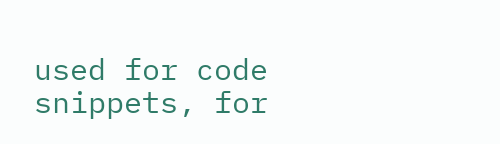used for code snippets, for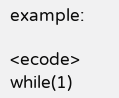example:

<ecode>    while(1)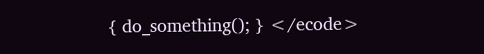{ do_something(); } </ecode>